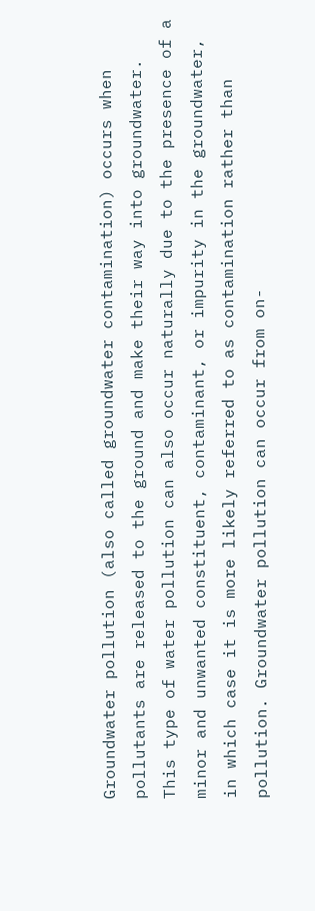Groundwater pollution (also called groundwater contamination) occurs when pollutants are released to the ground and make their way into groundwater. This type of water pollution can also occur naturally due to the presence of a minor and unwanted constituent, contaminant, or impurity in the groundwater, in which case it is more likely referred to as contamination rather than pollution. Groundwater pollution can occur from on-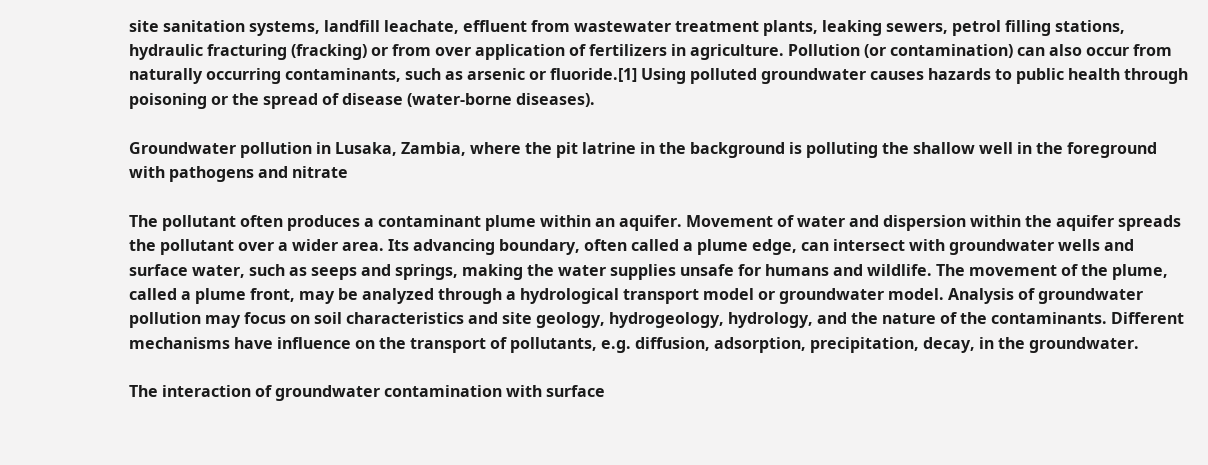site sanitation systems, landfill leachate, effluent from wastewater treatment plants, leaking sewers, petrol filling stations, hydraulic fracturing (fracking) or from over application of fertilizers in agriculture. Pollution (or contamination) can also occur from naturally occurring contaminants, such as arsenic or fluoride.[1] Using polluted groundwater causes hazards to public health through poisoning or the spread of disease (water-borne diseases).

Groundwater pollution in Lusaka, Zambia, where the pit latrine in the background is polluting the shallow well in the foreground with pathogens and nitrate

The pollutant often produces a contaminant plume within an aquifer. Movement of water and dispersion within the aquifer spreads the pollutant over a wider area. Its advancing boundary, often called a plume edge, can intersect with groundwater wells and surface water, such as seeps and springs, making the water supplies unsafe for humans and wildlife. The movement of the plume, called a plume front, may be analyzed through a hydrological transport model or groundwater model. Analysis of groundwater pollution may focus on soil characteristics and site geology, hydrogeology, hydrology, and the nature of the contaminants. Different mechanisms have influence on the transport of pollutants, e.g. diffusion, adsorption, precipitation, decay, in the groundwater.

The interaction of groundwater contamination with surface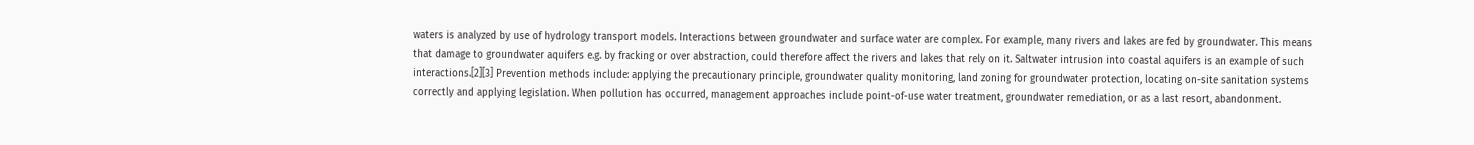waters is analyzed by use of hydrology transport models. Interactions between groundwater and surface water are complex. For example, many rivers and lakes are fed by groundwater. This means that damage to groundwater aquifers e.g. by fracking or over abstraction, could therefore affect the rivers and lakes that rely on it. Saltwater intrusion into coastal aquifers is an example of such interactions.[2][3] Prevention methods include: applying the precautionary principle, groundwater quality monitoring, land zoning for groundwater protection, locating on-site sanitation systems correctly and applying legislation. When pollution has occurred, management approaches include point-of-use water treatment, groundwater remediation, or as a last resort, abandonment.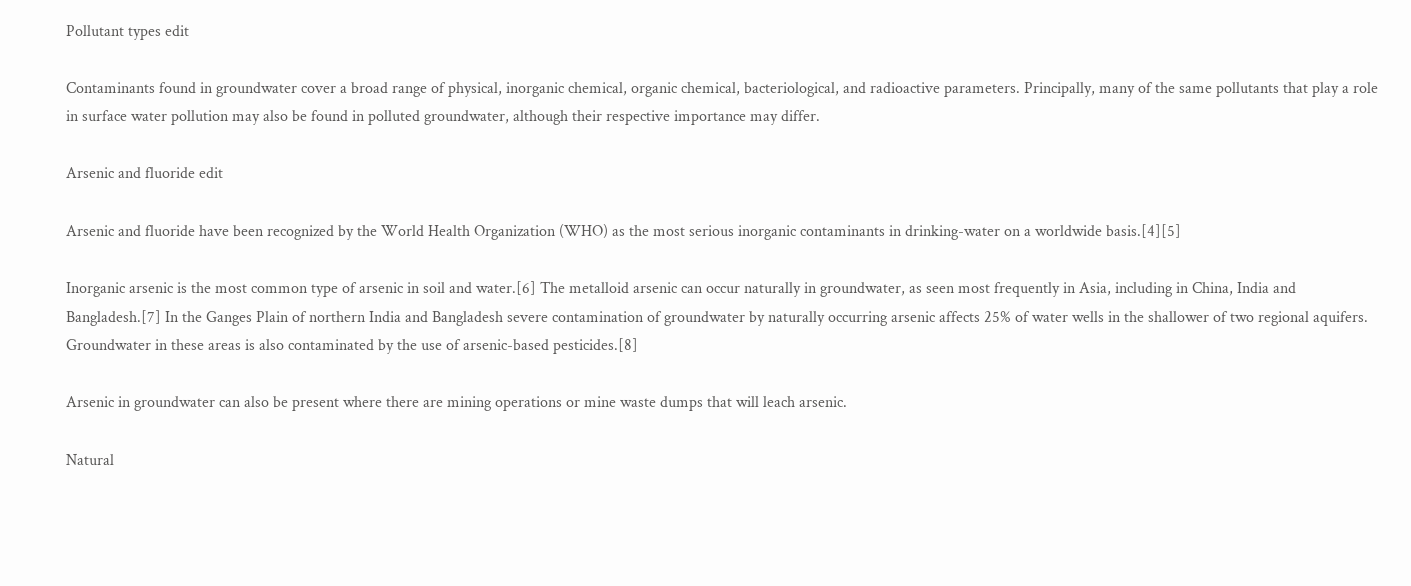Pollutant types edit

Contaminants found in groundwater cover a broad range of physical, inorganic chemical, organic chemical, bacteriological, and radioactive parameters. Principally, many of the same pollutants that play a role in surface water pollution may also be found in polluted groundwater, although their respective importance may differ.

Arsenic and fluoride edit

Arsenic and fluoride have been recognized by the World Health Organization (WHO) as the most serious inorganic contaminants in drinking-water on a worldwide basis.[4][5]

Inorganic arsenic is the most common type of arsenic in soil and water.[6] The metalloid arsenic can occur naturally in groundwater, as seen most frequently in Asia, including in China, India and Bangladesh.[7] In the Ganges Plain of northern India and Bangladesh severe contamination of groundwater by naturally occurring arsenic affects 25% of water wells in the shallower of two regional aquifers. Groundwater in these areas is also contaminated by the use of arsenic-based pesticides.[8]

Arsenic in groundwater can also be present where there are mining operations or mine waste dumps that will leach arsenic.

Natural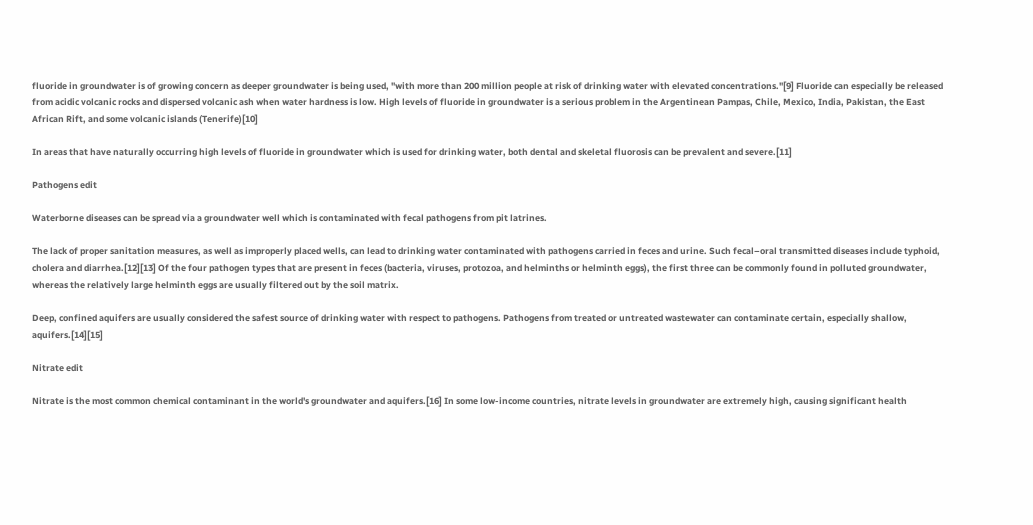fluoride in groundwater is of growing concern as deeper groundwater is being used, "with more than 200 million people at risk of drinking water with elevated concentrations."[9] Fluoride can especially be released from acidic volcanic rocks and dispersed volcanic ash when water hardness is low. High levels of fluoride in groundwater is a serious problem in the Argentinean Pampas, Chile, Mexico, India, Pakistan, the East African Rift, and some volcanic islands (Tenerife)[10]

In areas that have naturally occurring high levels of fluoride in groundwater which is used for drinking water, both dental and skeletal fluorosis can be prevalent and severe.[11]

Pathogens edit

Waterborne diseases can be spread via a groundwater well which is contaminated with fecal pathogens from pit latrines.

The lack of proper sanitation measures, as well as improperly placed wells, can lead to drinking water contaminated with pathogens carried in feces and urine. Such fecal–oral transmitted diseases include typhoid, cholera and diarrhea.[12][13] Of the four pathogen types that are present in feces (bacteria, viruses, protozoa, and helminths or helminth eggs), the first three can be commonly found in polluted groundwater, whereas the relatively large helminth eggs are usually filtered out by the soil matrix.

Deep, confined aquifers are usually considered the safest source of drinking water with respect to pathogens. Pathogens from treated or untreated wastewater can contaminate certain, especially shallow, aquifers.[14][15]

Nitrate edit

Nitrate is the most common chemical contaminant in the world's groundwater and aquifers.[16] In some low-income countries, nitrate levels in groundwater are extremely high, causing significant health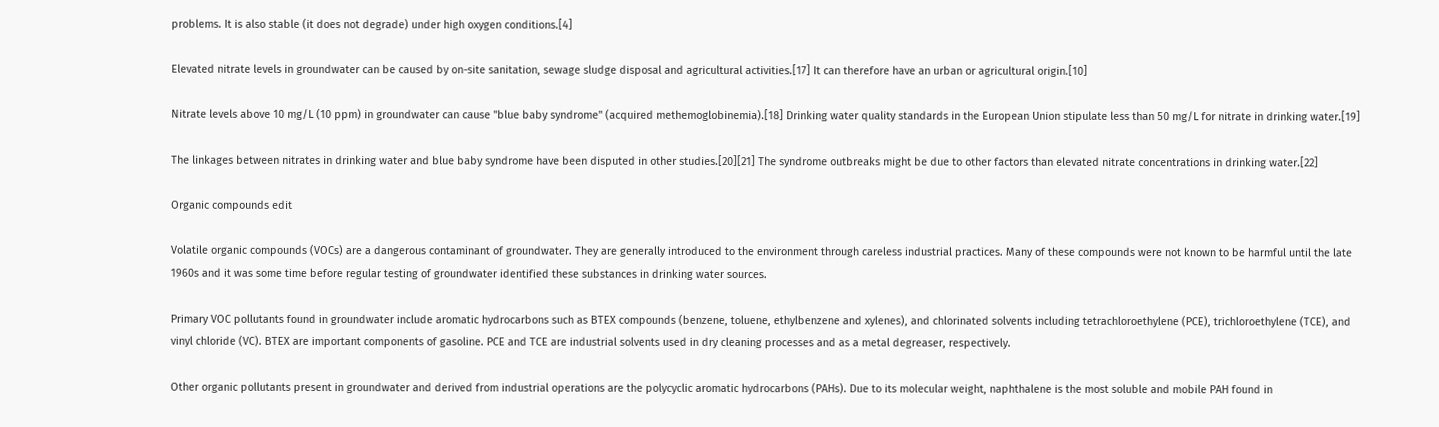problems. It is also stable (it does not degrade) under high oxygen conditions.[4]

Elevated nitrate levels in groundwater can be caused by on-site sanitation, sewage sludge disposal and agricultural activities.[17] It can therefore have an urban or agricultural origin.[10]

Nitrate levels above 10 mg/L (10 ppm) in groundwater can cause "blue baby syndrome" (acquired methemoglobinemia).[18] Drinking water quality standards in the European Union stipulate less than 50 mg/L for nitrate in drinking water.[19]

The linkages between nitrates in drinking water and blue baby syndrome have been disputed in other studies.[20][21] The syndrome outbreaks might be due to other factors than elevated nitrate concentrations in drinking water.[22]

Organic compounds edit

Volatile organic compounds (VOCs) are a dangerous contaminant of groundwater. They are generally introduced to the environment through careless industrial practices. Many of these compounds were not known to be harmful until the late 1960s and it was some time before regular testing of groundwater identified these substances in drinking water sources.

Primary VOC pollutants found in groundwater include aromatic hydrocarbons such as BTEX compounds (benzene, toluene, ethylbenzene and xylenes), and chlorinated solvents including tetrachloroethylene (PCE), trichloroethylene (TCE), and vinyl chloride (VC). BTEX are important components of gasoline. PCE and TCE are industrial solvents used in dry cleaning processes and as a metal degreaser, respectively.

Other organic pollutants present in groundwater and derived from industrial operations are the polycyclic aromatic hydrocarbons (PAHs). Due to its molecular weight, naphthalene is the most soluble and mobile PAH found in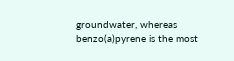groundwater, whereas benzo(a)pyrene is the most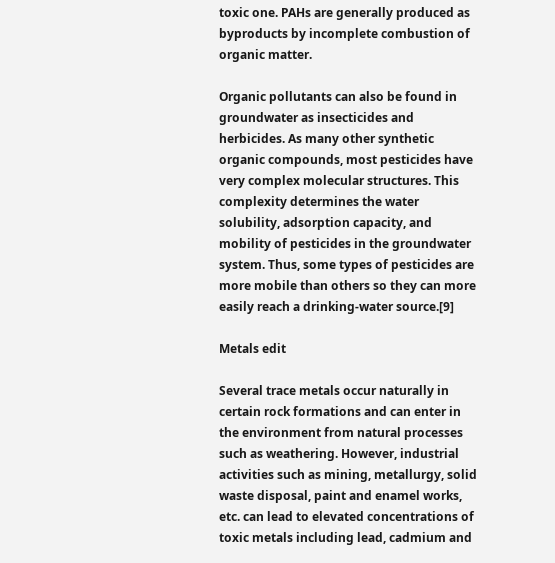toxic one. PAHs are generally produced as byproducts by incomplete combustion of organic matter.

Organic pollutants can also be found in groundwater as insecticides and herbicides. As many other synthetic organic compounds, most pesticides have very complex molecular structures. This complexity determines the water solubility, adsorption capacity, and mobility of pesticides in the groundwater system. Thus, some types of pesticides are more mobile than others so they can more easily reach a drinking-water source.[9]

Metals edit

Several trace metals occur naturally in certain rock formations and can enter in the environment from natural processes such as weathering. However, industrial activities such as mining, metallurgy, solid waste disposal, paint and enamel works, etc. can lead to elevated concentrations of toxic metals including lead, cadmium and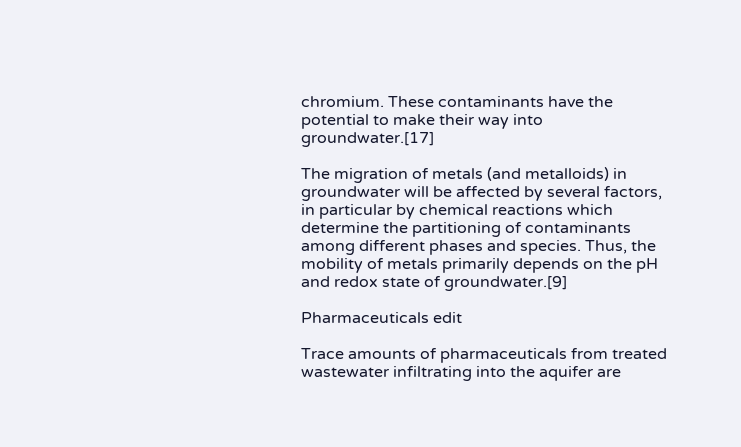chromium. These contaminants have the potential to make their way into groundwater.[17]

The migration of metals (and metalloids) in groundwater will be affected by several factors, in particular by chemical reactions which determine the partitioning of contaminants among different phases and species. Thus, the mobility of metals primarily depends on the pH and redox state of groundwater.[9]

Pharmaceuticals edit

Trace amounts of pharmaceuticals from treated wastewater infiltrating into the aquifer are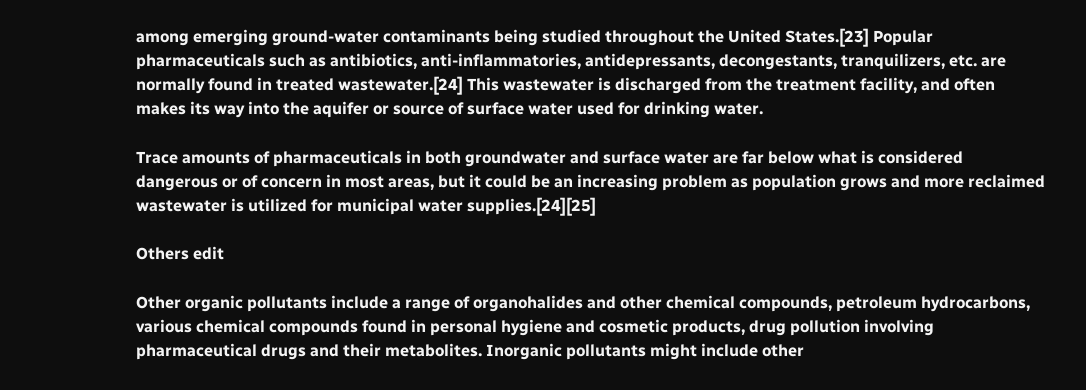among emerging ground-water contaminants being studied throughout the United States.[23] Popular pharmaceuticals such as antibiotics, anti-inflammatories, antidepressants, decongestants, tranquilizers, etc. are normally found in treated wastewater.[24] This wastewater is discharged from the treatment facility, and often makes its way into the aquifer or source of surface water used for drinking water.

Trace amounts of pharmaceuticals in both groundwater and surface water are far below what is considered dangerous or of concern in most areas, but it could be an increasing problem as population grows and more reclaimed wastewater is utilized for municipal water supplies.[24][25]

Others edit

Other organic pollutants include a range of organohalides and other chemical compounds, petroleum hydrocarbons, various chemical compounds found in personal hygiene and cosmetic products, drug pollution involving pharmaceutical drugs and their metabolites. Inorganic pollutants might include other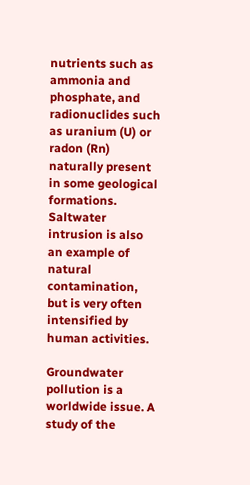nutrients such as ammonia and phosphate, and radionuclides such as uranium (U) or radon (Rn) naturally present in some geological formations. Saltwater intrusion is also an example of natural contamination, but is very often intensified by human activities.

Groundwater pollution is a worldwide issue. A study of the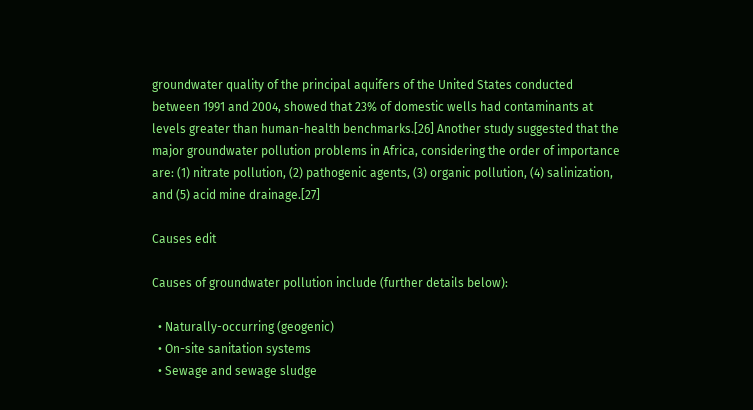groundwater quality of the principal aquifers of the United States conducted between 1991 and 2004, showed that 23% of domestic wells had contaminants at levels greater than human-health benchmarks.[26] Another study suggested that the major groundwater pollution problems in Africa, considering the order of importance are: (1) nitrate pollution, (2) pathogenic agents, (3) organic pollution, (4) salinization, and (5) acid mine drainage.[27]

Causes edit

Causes of groundwater pollution include (further details below):

  • Naturally-occurring (geogenic)
  • On-site sanitation systems
  • Sewage and sewage sludge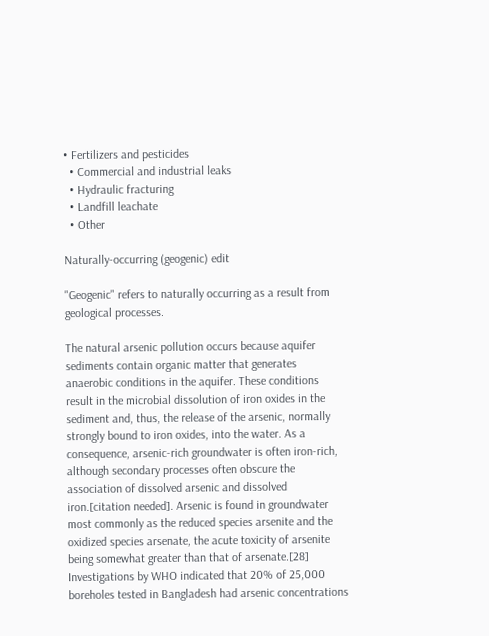• Fertilizers and pesticides
  • Commercial and industrial leaks
  • Hydraulic fracturing
  • Landfill leachate
  • Other

Naturally-occurring (geogenic) edit

"Geogenic" refers to naturally occurring as a result from geological processes.

The natural arsenic pollution occurs because aquifer sediments contain organic matter that generates anaerobic conditions in the aquifer. These conditions result in the microbial dissolution of iron oxides in the sediment and, thus, the release of the arsenic, normally strongly bound to iron oxides, into the water. As a consequence, arsenic-rich groundwater is often iron-rich, although secondary processes often obscure the association of dissolved arsenic and dissolved iron.[citation needed]. Arsenic is found in groundwater most commonly as the reduced species arsenite and the oxidized species arsenate, the acute toxicity of arsenite being somewhat greater than that of arsenate.[28] Investigations by WHO indicated that 20% of 25,000 boreholes tested in Bangladesh had arsenic concentrations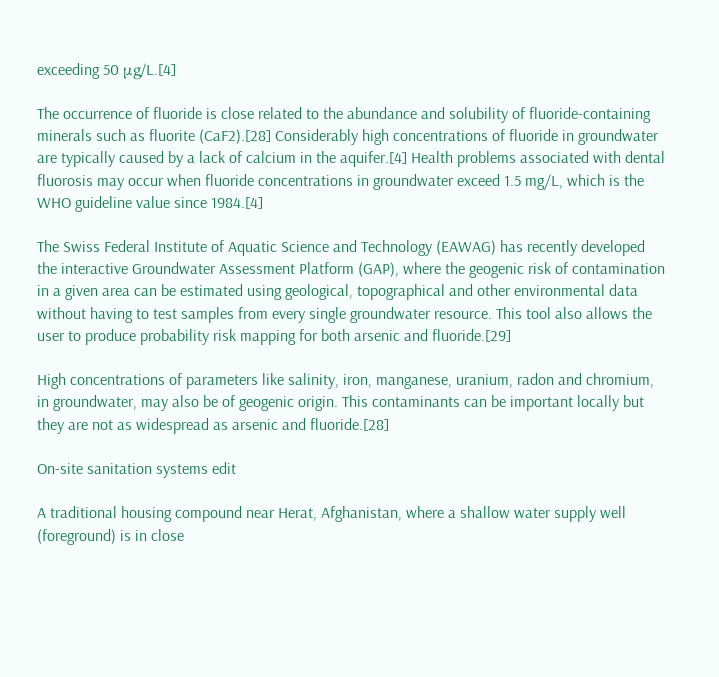exceeding 50 μg/L.[4]

The occurrence of fluoride is close related to the abundance and solubility of fluoride-containing minerals such as fluorite (CaF2).[28] Considerably high concentrations of fluoride in groundwater are typically caused by a lack of calcium in the aquifer.[4] Health problems associated with dental fluorosis may occur when fluoride concentrations in groundwater exceed 1.5 mg/L, which is the WHO guideline value since 1984.[4]

The Swiss Federal Institute of Aquatic Science and Technology (EAWAG) has recently developed the interactive Groundwater Assessment Platform (GAP), where the geogenic risk of contamination in a given area can be estimated using geological, topographical and other environmental data without having to test samples from every single groundwater resource. This tool also allows the user to produce probability risk mapping for both arsenic and fluoride.[29]

High concentrations of parameters like salinity, iron, manganese, uranium, radon and chromium, in groundwater, may also be of geogenic origin. This contaminants can be important locally but they are not as widespread as arsenic and fluoride.[28]

On-site sanitation systems edit

A traditional housing compound near Herat, Afghanistan, where a shallow water supply well (foreground) is in close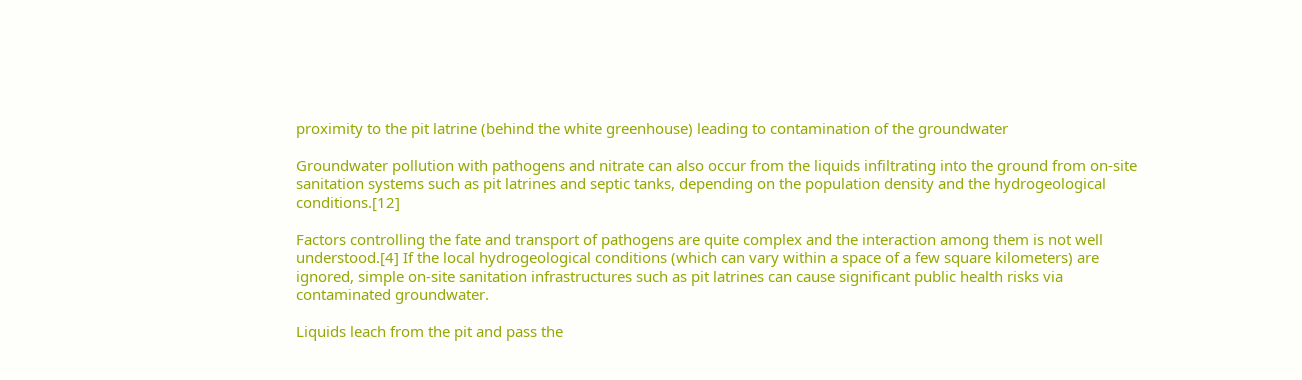proximity to the pit latrine (behind the white greenhouse) leading to contamination of the groundwater

Groundwater pollution with pathogens and nitrate can also occur from the liquids infiltrating into the ground from on-site sanitation systems such as pit latrines and septic tanks, depending on the population density and the hydrogeological conditions.[12]

Factors controlling the fate and transport of pathogens are quite complex and the interaction among them is not well understood.[4] If the local hydrogeological conditions (which can vary within a space of a few square kilometers) are ignored, simple on-site sanitation infrastructures such as pit latrines can cause significant public health risks via contaminated groundwater.

Liquids leach from the pit and pass the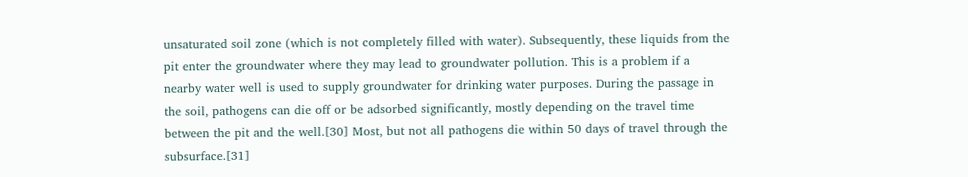unsaturated soil zone (which is not completely filled with water). Subsequently, these liquids from the pit enter the groundwater where they may lead to groundwater pollution. This is a problem if a nearby water well is used to supply groundwater for drinking water purposes. During the passage in the soil, pathogens can die off or be adsorbed significantly, mostly depending on the travel time between the pit and the well.[30] Most, but not all pathogens die within 50 days of travel through the subsurface.[31]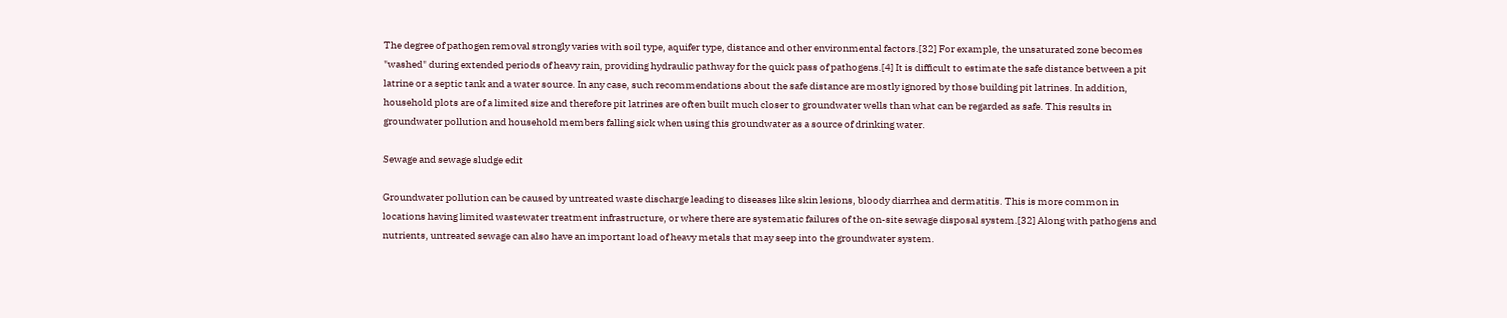The degree of pathogen removal strongly varies with soil type, aquifer type, distance and other environmental factors.[32] For example, the unsaturated zone becomes "washed" during extended periods of heavy rain, providing hydraulic pathway for the quick pass of pathogens.[4] It is difficult to estimate the safe distance between a pit latrine or a septic tank and a water source. In any case, such recommendations about the safe distance are mostly ignored by those building pit latrines. In addition, household plots are of a limited size and therefore pit latrines are often built much closer to groundwater wells than what can be regarded as safe. This results in groundwater pollution and household members falling sick when using this groundwater as a source of drinking water.

Sewage and sewage sludge edit

Groundwater pollution can be caused by untreated waste discharge leading to diseases like skin lesions, bloody diarrhea and dermatitis. This is more common in locations having limited wastewater treatment infrastructure, or where there are systematic failures of the on-site sewage disposal system.[32] Along with pathogens and nutrients, untreated sewage can also have an important load of heavy metals that may seep into the groundwater system.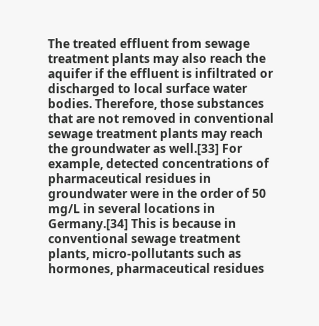The treated effluent from sewage treatment plants may also reach the aquifer if the effluent is infiltrated or discharged to local surface water bodies. Therefore, those substances that are not removed in conventional sewage treatment plants may reach the groundwater as well.[33] For example, detected concentrations of pharmaceutical residues in groundwater were in the order of 50 mg/L in several locations in Germany.[34] This is because in conventional sewage treatment plants, micro-pollutants such as hormones, pharmaceutical residues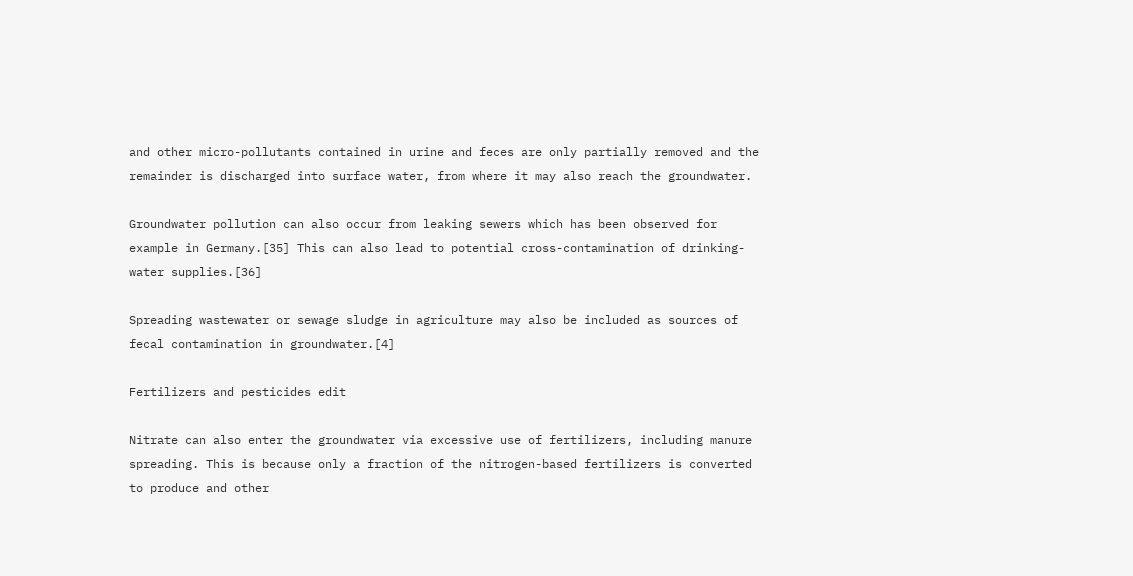and other micro-pollutants contained in urine and feces are only partially removed and the remainder is discharged into surface water, from where it may also reach the groundwater.

Groundwater pollution can also occur from leaking sewers which has been observed for example in Germany.[35] This can also lead to potential cross-contamination of drinking-water supplies.[36]

Spreading wastewater or sewage sludge in agriculture may also be included as sources of fecal contamination in groundwater.[4]

Fertilizers and pesticides edit

Nitrate can also enter the groundwater via excessive use of fertilizers, including manure spreading. This is because only a fraction of the nitrogen-based fertilizers is converted to produce and other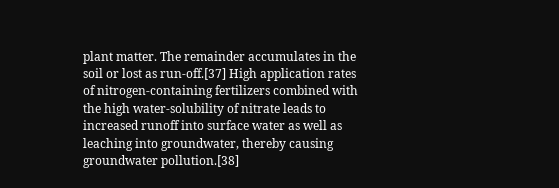plant matter. The remainder accumulates in the soil or lost as run-off.[37] High application rates of nitrogen-containing fertilizers combined with the high water-solubility of nitrate leads to increased runoff into surface water as well as leaching into groundwater, thereby causing groundwater pollution.[38]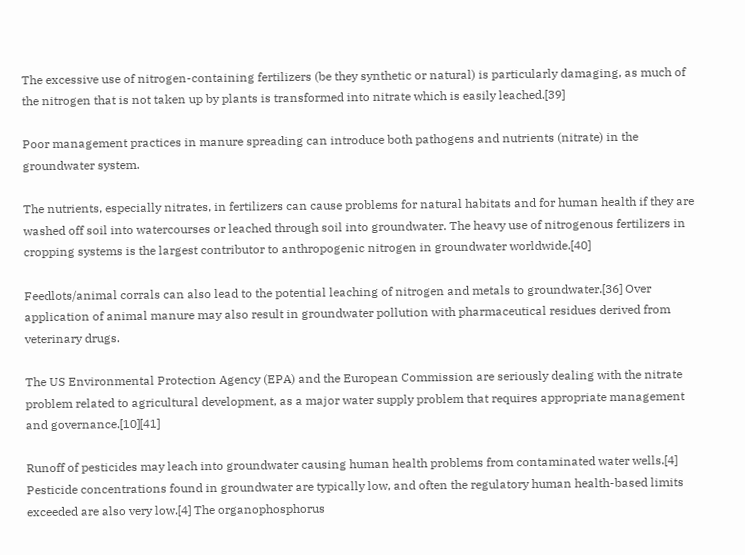The excessive use of nitrogen-containing fertilizers (be they synthetic or natural) is particularly damaging, as much of the nitrogen that is not taken up by plants is transformed into nitrate which is easily leached.[39]

Poor management practices in manure spreading can introduce both pathogens and nutrients (nitrate) in the groundwater system.

The nutrients, especially nitrates, in fertilizers can cause problems for natural habitats and for human health if they are washed off soil into watercourses or leached through soil into groundwater. The heavy use of nitrogenous fertilizers in cropping systems is the largest contributor to anthropogenic nitrogen in groundwater worldwide.[40]

Feedlots/animal corrals can also lead to the potential leaching of nitrogen and metals to groundwater.[36] Over application of animal manure may also result in groundwater pollution with pharmaceutical residues derived from veterinary drugs.

The US Environmental Protection Agency (EPA) and the European Commission are seriously dealing with the nitrate problem related to agricultural development, as a major water supply problem that requires appropriate management and governance.[10][41]

Runoff of pesticides may leach into groundwater causing human health problems from contaminated water wells.[4] Pesticide concentrations found in groundwater are typically low, and often the regulatory human health-based limits exceeded are also very low.[4] The organophosphorus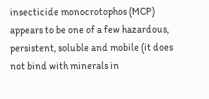insecticide monocrotophos (MCP) appears to be one of a few hazardous, persistent, soluble and mobile (it does not bind with minerals in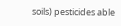soils) pesticides able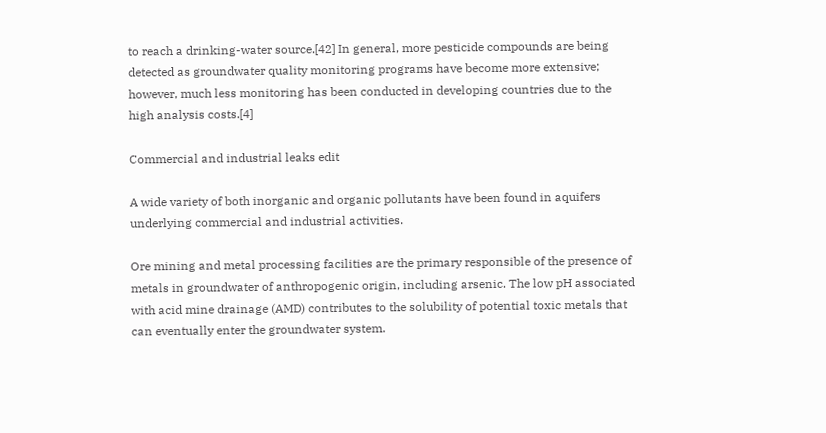to reach a drinking-water source.[42] In general, more pesticide compounds are being detected as groundwater quality monitoring programs have become more extensive; however, much less monitoring has been conducted in developing countries due to the high analysis costs.[4]

Commercial and industrial leaks edit

A wide variety of both inorganic and organic pollutants have been found in aquifers underlying commercial and industrial activities.

Ore mining and metal processing facilities are the primary responsible of the presence of metals in groundwater of anthropogenic origin, including arsenic. The low pH associated with acid mine drainage (AMD) contributes to the solubility of potential toxic metals that can eventually enter the groundwater system.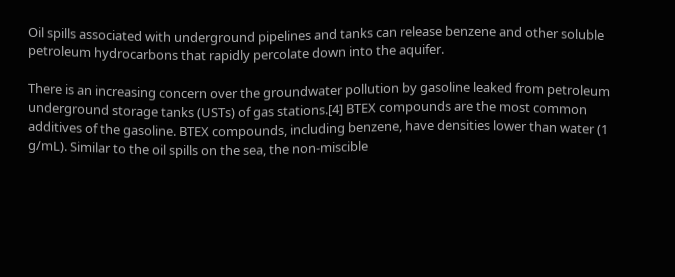Oil spills associated with underground pipelines and tanks can release benzene and other soluble petroleum hydrocarbons that rapidly percolate down into the aquifer.

There is an increasing concern over the groundwater pollution by gasoline leaked from petroleum underground storage tanks (USTs) of gas stations.[4] BTEX compounds are the most common additives of the gasoline. BTEX compounds, including benzene, have densities lower than water (1 g/mL). Similar to the oil spills on the sea, the non-miscible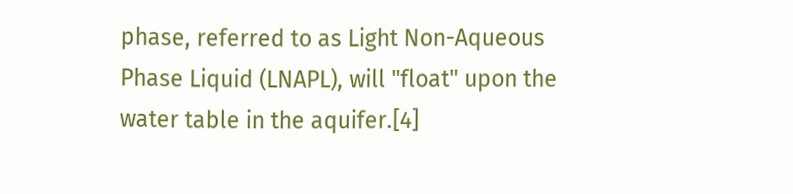phase, referred to as Light Non-Aqueous Phase Liquid (LNAPL), will "float" upon the water table in the aquifer.[4]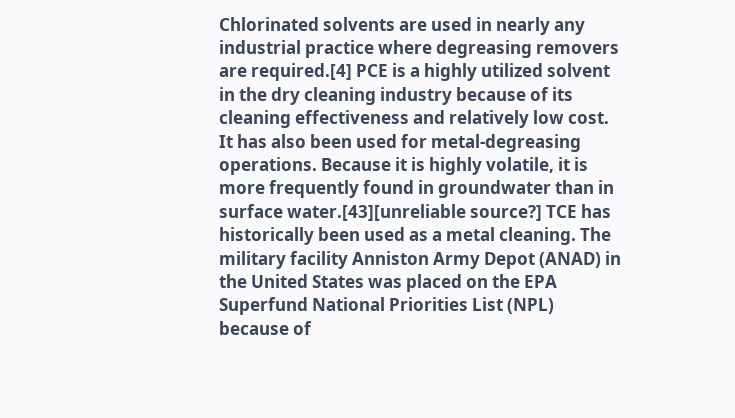Chlorinated solvents are used in nearly any industrial practice where degreasing removers are required.[4] PCE is a highly utilized solvent in the dry cleaning industry because of its cleaning effectiveness and relatively low cost. It has also been used for metal-degreasing operations. Because it is highly volatile, it is more frequently found in groundwater than in surface water.[43][unreliable source?] TCE has historically been used as a metal cleaning. The military facility Anniston Army Depot (ANAD) in the United States was placed on the EPA Superfund National Priorities List (NPL) because of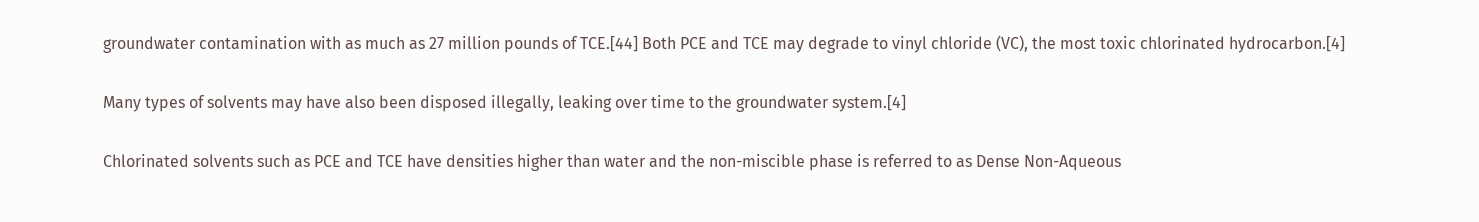groundwater contamination with as much as 27 million pounds of TCE.[44] Both PCE and TCE may degrade to vinyl chloride (VC), the most toxic chlorinated hydrocarbon.[4]

Many types of solvents may have also been disposed illegally, leaking over time to the groundwater system.[4]

Chlorinated solvents such as PCE and TCE have densities higher than water and the non-miscible phase is referred to as Dense Non-Aqueous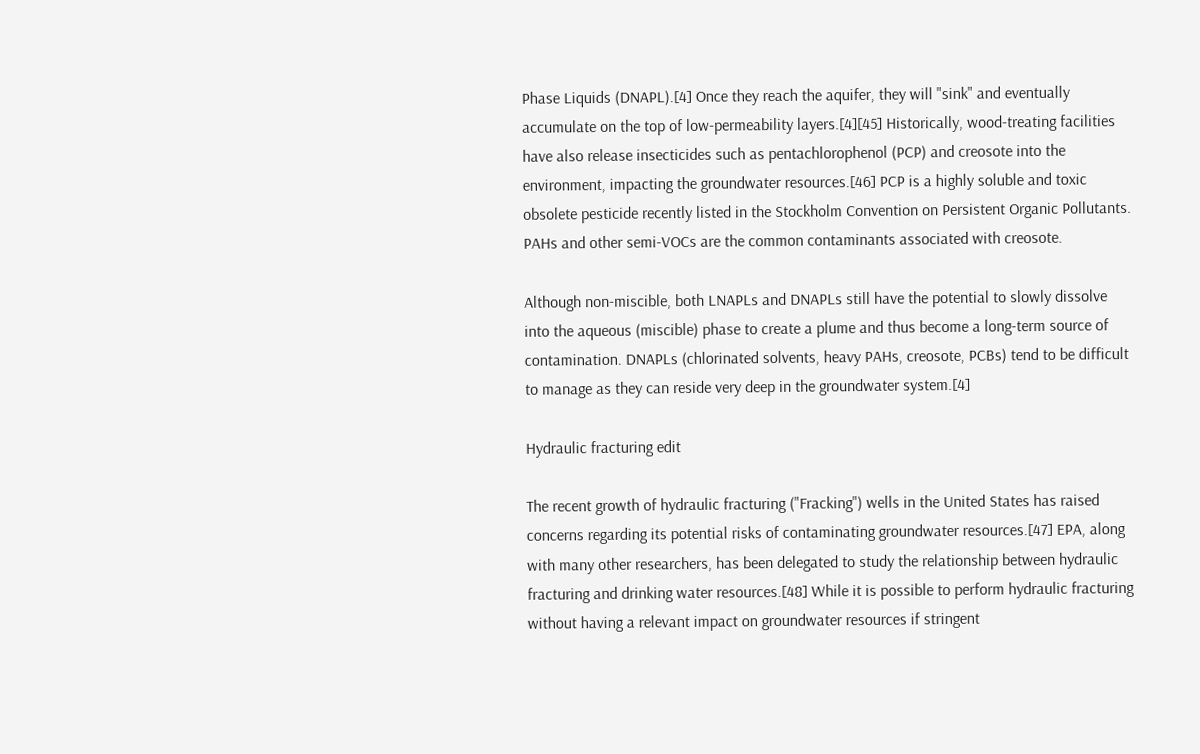Phase Liquids (DNAPL).[4] Once they reach the aquifer, they will "sink" and eventually accumulate on the top of low-permeability layers.[4][45] Historically, wood-treating facilities have also release insecticides such as pentachlorophenol (PCP) and creosote into the environment, impacting the groundwater resources.[46] PCP is a highly soluble and toxic obsolete pesticide recently listed in the Stockholm Convention on Persistent Organic Pollutants. PAHs and other semi-VOCs are the common contaminants associated with creosote.

Although non-miscible, both LNAPLs and DNAPLs still have the potential to slowly dissolve into the aqueous (miscible) phase to create a plume and thus become a long-term source of contamination. DNAPLs (chlorinated solvents, heavy PAHs, creosote, PCBs) tend to be difficult to manage as they can reside very deep in the groundwater system.[4]

Hydraulic fracturing edit

The recent growth of hydraulic fracturing ("Fracking") wells in the United States has raised concerns regarding its potential risks of contaminating groundwater resources.[47] EPA, along with many other researchers, has been delegated to study the relationship between hydraulic fracturing and drinking water resources.[48] While it is possible to perform hydraulic fracturing without having a relevant impact on groundwater resources if stringent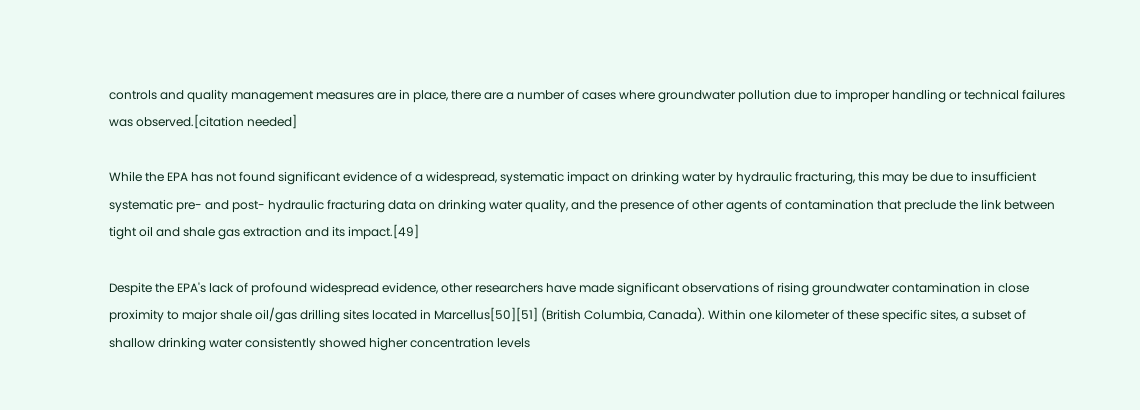controls and quality management measures are in place, there are a number of cases where groundwater pollution due to improper handling or technical failures was observed.[citation needed]

While the EPA has not found significant evidence of a widespread, systematic impact on drinking water by hydraulic fracturing, this may be due to insufficient systematic pre- and post- hydraulic fracturing data on drinking water quality, and the presence of other agents of contamination that preclude the link between tight oil and shale gas extraction and its impact.[49]

Despite the EPA's lack of profound widespread evidence, other researchers have made significant observations of rising groundwater contamination in close proximity to major shale oil/gas drilling sites located in Marcellus[50][51] (British Columbia, Canada). Within one kilometer of these specific sites, a subset of shallow drinking water consistently showed higher concentration levels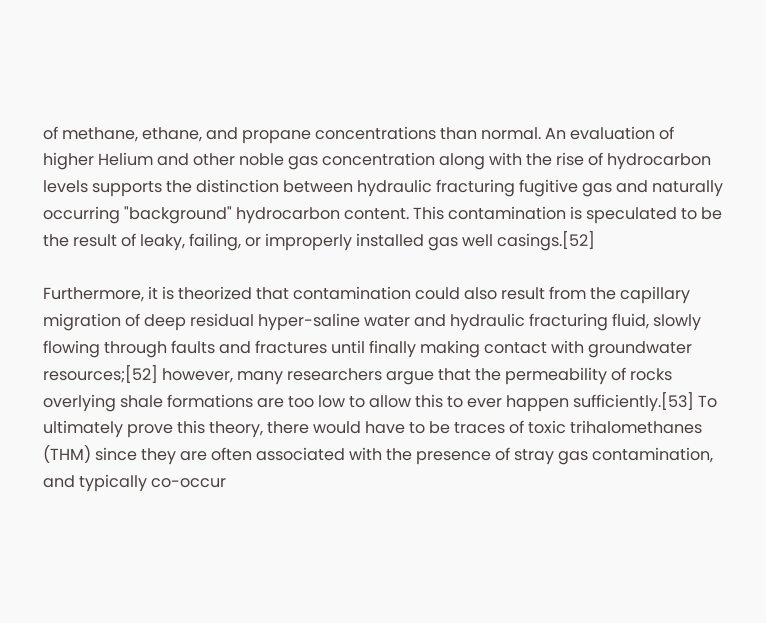of methane, ethane, and propane concentrations than normal. An evaluation of higher Helium and other noble gas concentration along with the rise of hydrocarbon levels supports the distinction between hydraulic fracturing fugitive gas and naturally occurring "background" hydrocarbon content. This contamination is speculated to be the result of leaky, failing, or improperly installed gas well casings.[52]

Furthermore, it is theorized that contamination could also result from the capillary migration of deep residual hyper-saline water and hydraulic fracturing fluid, slowly flowing through faults and fractures until finally making contact with groundwater resources;[52] however, many researchers argue that the permeability of rocks overlying shale formations are too low to allow this to ever happen sufficiently.[53] To ultimately prove this theory, there would have to be traces of toxic trihalomethanes (THM) since they are often associated with the presence of stray gas contamination, and typically co-occur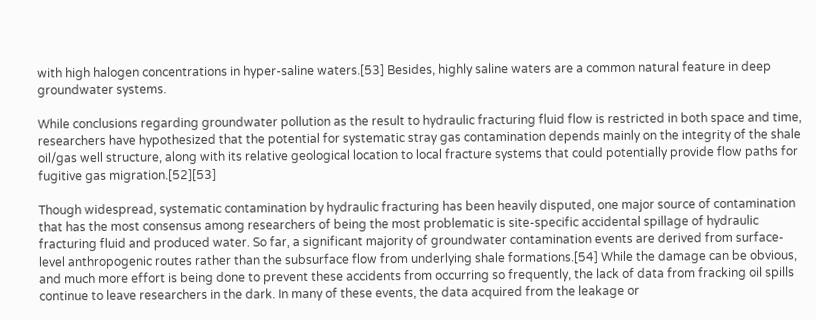with high halogen concentrations in hyper-saline waters.[53] Besides, highly saline waters are a common natural feature in deep groundwater systems.

While conclusions regarding groundwater pollution as the result to hydraulic fracturing fluid flow is restricted in both space and time, researchers have hypothesized that the potential for systematic stray gas contamination depends mainly on the integrity of the shale oil/gas well structure, along with its relative geological location to local fracture systems that could potentially provide flow paths for fugitive gas migration.[52][53]

Though widespread, systematic contamination by hydraulic fracturing has been heavily disputed, one major source of contamination that has the most consensus among researchers of being the most problematic is site-specific accidental spillage of hydraulic fracturing fluid and produced water. So far, a significant majority of groundwater contamination events are derived from surface-level anthropogenic routes rather than the subsurface flow from underlying shale formations.[54] While the damage can be obvious, and much more effort is being done to prevent these accidents from occurring so frequently, the lack of data from fracking oil spills continue to leave researchers in the dark. In many of these events, the data acquired from the leakage or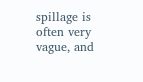spillage is often very vague, and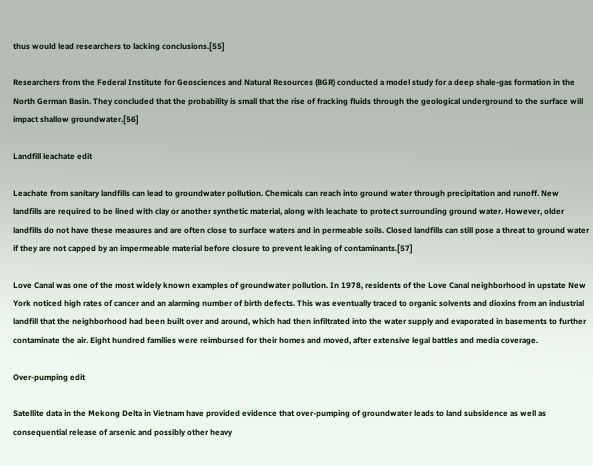thus would lead researchers to lacking conclusions.[55]

Researchers from the Federal Institute for Geosciences and Natural Resources (BGR) conducted a model study for a deep shale-gas formation in the North German Basin. They concluded that the probability is small that the rise of fracking fluids through the geological underground to the surface will impact shallow groundwater.[56]

Landfill leachate edit

Leachate from sanitary landfills can lead to groundwater pollution. Chemicals can reach into ground water through precipitation and runoff. New landfills are required to be lined with clay or another synthetic material, along with leachate to protect surrounding ground water. However, older landfills do not have these measures and are often close to surface waters and in permeable soils. Closed landfills can still pose a threat to ground water if they are not capped by an impermeable material before closure to prevent leaking of contaminants.[57]

Love Canal was one of the most widely known examples of groundwater pollution. In 1978, residents of the Love Canal neighborhood in upstate New York noticed high rates of cancer and an alarming number of birth defects. This was eventually traced to organic solvents and dioxins from an industrial landfill that the neighborhood had been built over and around, which had then infiltrated into the water supply and evaporated in basements to further contaminate the air. Eight hundred families were reimbursed for their homes and moved, after extensive legal battles and media coverage.

Over-pumping edit

Satellite data in the Mekong Delta in Vietnam have provided evidence that over-pumping of groundwater leads to land subsidence as well as consequential release of arsenic and possibly other heavy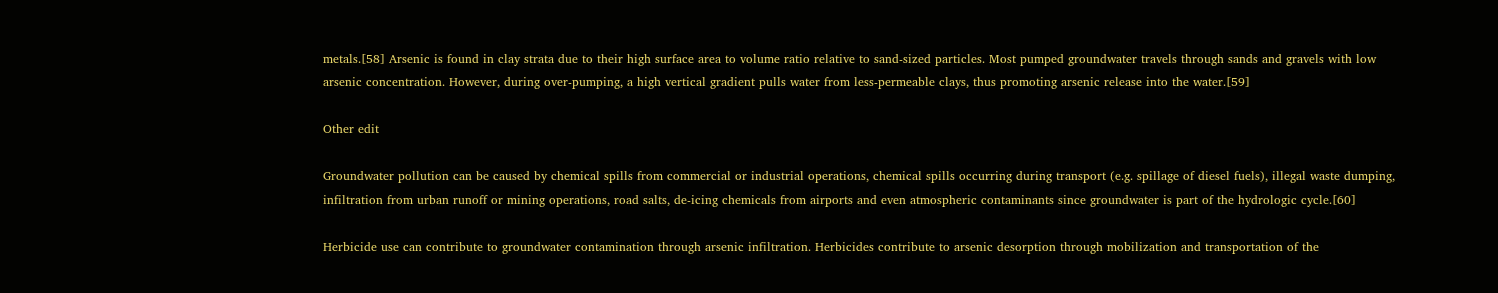metals.[58] Arsenic is found in clay strata due to their high surface area to volume ratio relative to sand-sized particles. Most pumped groundwater travels through sands and gravels with low arsenic concentration. However, during over-pumping, a high vertical gradient pulls water from less-permeable clays, thus promoting arsenic release into the water.[59]

Other edit

Groundwater pollution can be caused by chemical spills from commercial or industrial operations, chemical spills occurring during transport (e.g. spillage of diesel fuels), illegal waste dumping, infiltration from urban runoff or mining operations, road salts, de-icing chemicals from airports and even atmospheric contaminants since groundwater is part of the hydrologic cycle.[60]

Herbicide use can contribute to groundwater contamination through arsenic infiltration. Herbicides contribute to arsenic desorption through mobilization and transportation of the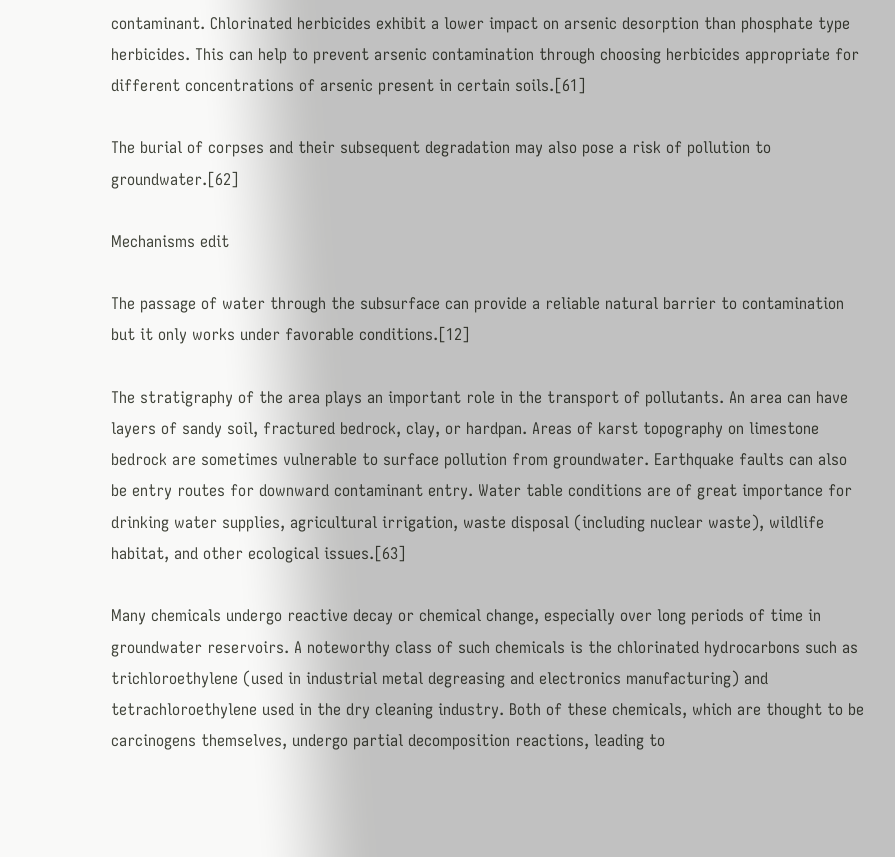contaminant. Chlorinated herbicides exhibit a lower impact on arsenic desorption than phosphate type herbicides. This can help to prevent arsenic contamination through choosing herbicides appropriate for different concentrations of arsenic present in certain soils.[61]

The burial of corpses and their subsequent degradation may also pose a risk of pollution to groundwater.[62]

Mechanisms edit

The passage of water through the subsurface can provide a reliable natural barrier to contamination but it only works under favorable conditions.[12]

The stratigraphy of the area plays an important role in the transport of pollutants. An area can have layers of sandy soil, fractured bedrock, clay, or hardpan. Areas of karst topography on limestone bedrock are sometimes vulnerable to surface pollution from groundwater. Earthquake faults can also be entry routes for downward contaminant entry. Water table conditions are of great importance for drinking water supplies, agricultural irrigation, waste disposal (including nuclear waste), wildlife habitat, and other ecological issues.[63]

Many chemicals undergo reactive decay or chemical change, especially over long periods of time in groundwater reservoirs. A noteworthy class of such chemicals is the chlorinated hydrocarbons such as trichloroethylene (used in industrial metal degreasing and electronics manufacturing) and tetrachloroethylene used in the dry cleaning industry. Both of these chemicals, which are thought to be carcinogens themselves, undergo partial decomposition reactions, leading to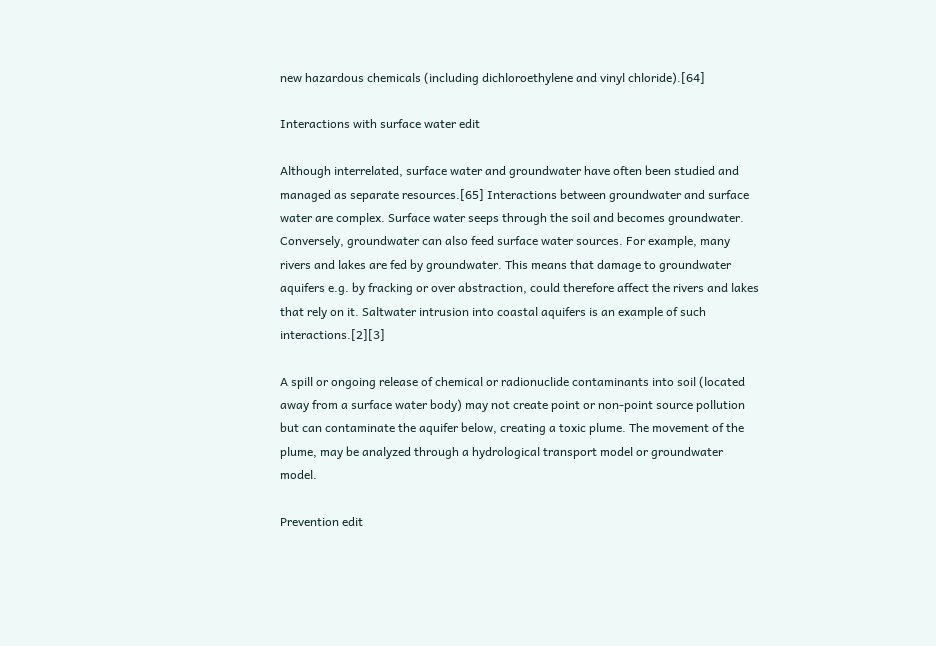new hazardous chemicals (including dichloroethylene and vinyl chloride).[64]

Interactions with surface water edit

Although interrelated, surface water and groundwater have often been studied and managed as separate resources.[65] Interactions between groundwater and surface water are complex. Surface water seeps through the soil and becomes groundwater. Conversely, groundwater can also feed surface water sources. For example, many rivers and lakes are fed by groundwater. This means that damage to groundwater aquifers e.g. by fracking or over abstraction, could therefore affect the rivers and lakes that rely on it. Saltwater intrusion into coastal aquifers is an example of such interactions.[2][3]

A spill or ongoing release of chemical or radionuclide contaminants into soil (located away from a surface water body) may not create point or non-point source pollution but can contaminate the aquifer below, creating a toxic plume. The movement of the plume, may be analyzed through a hydrological transport model or groundwater model.

Prevention edit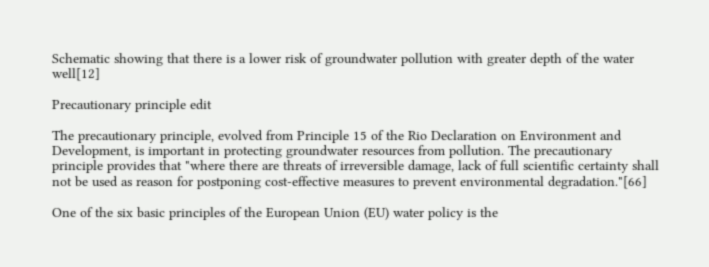Schematic showing that there is a lower risk of groundwater pollution with greater depth of the water well[12]

Precautionary principle edit

The precautionary principle, evolved from Principle 15 of the Rio Declaration on Environment and Development, is important in protecting groundwater resources from pollution. The precautionary principle provides that "where there are threats of irreversible damage, lack of full scientific certainty shall not be used as reason for postponing cost-effective measures to prevent environmental degradation."[66]

One of the six basic principles of the European Union (EU) water policy is the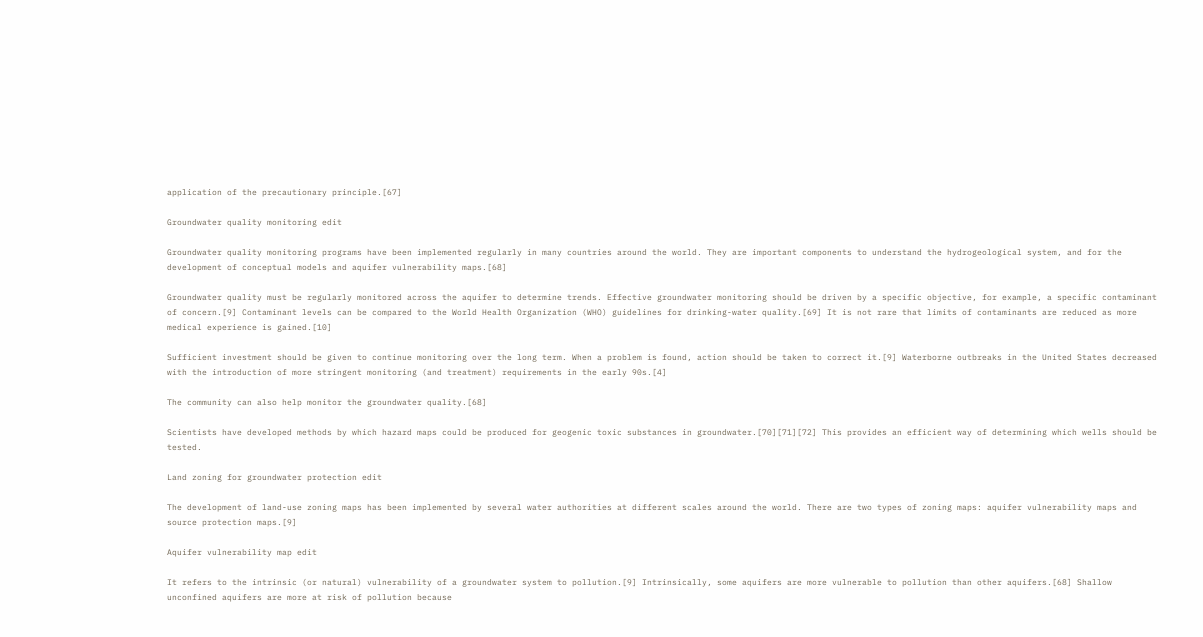application of the precautionary principle.[67]

Groundwater quality monitoring edit

Groundwater quality monitoring programs have been implemented regularly in many countries around the world. They are important components to understand the hydrogeological system, and for the development of conceptual models and aquifer vulnerability maps.[68]

Groundwater quality must be regularly monitored across the aquifer to determine trends. Effective groundwater monitoring should be driven by a specific objective, for example, a specific contaminant of concern.[9] Contaminant levels can be compared to the World Health Organization (WHO) guidelines for drinking-water quality.[69] It is not rare that limits of contaminants are reduced as more medical experience is gained.[10]

Sufficient investment should be given to continue monitoring over the long term. When a problem is found, action should be taken to correct it.[9] Waterborne outbreaks in the United States decreased with the introduction of more stringent monitoring (and treatment) requirements in the early 90s.[4]

The community can also help monitor the groundwater quality.[68]

Scientists have developed methods by which hazard maps could be produced for geogenic toxic substances in groundwater.[70][71][72] This provides an efficient way of determining which wells should be tested.

Land zoning for groundwater protection edit

The development of land-use zoning maps has been implemented by several water authorities at different scales around the world. There are two types of zoning maps: aquifer vulnerability maps and source protection maps.[9]

Aquifer vulnerability map edit

It refers to the intrinsic (or natural) vulnerability of a groundwater system to pollution.[9] Intrinsically, some aquifers are more vulnerable to pollution than other aquifers.[68] Shallow unconfined aquifers are more at risk of pollution because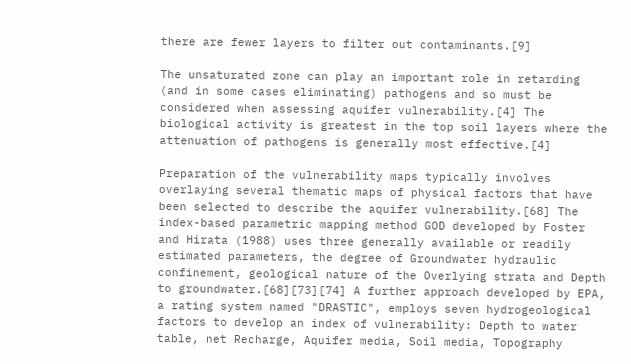there are fewer layers to filter out contaminants.[9]

The unsaturated zone can play an important role in retarding (and in some cases eliminating) pathogens and so must be considered when assessing aquifer vulnerability.[4] The biological activity is greatest in the top soil layers where the attenuation of pathogens is generally most effective.[4]

Preparation of the vulnerability maps typically involves overlaying several thematic maps of physical factors that have been selected to describe the aquifer vulnerability.[68] The index-based parametric mapping method GOD developed by Foster and Hirata (1988) uses three generally available or readily estimated parameters, the degree of Groundwater hydraulic confinement, geological nature of the Overlying strata and Depth to groundwater.[68][73][74] A further approach developed by EPA, a rating system named "DRASTIC", employs seven hydrogeological factors to develop an index of vulnerability: Depth to water table, net Recharge, Aquifer media, Soil media, Topography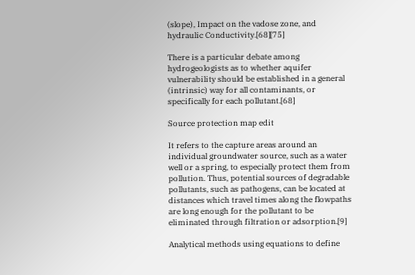(slope), Impact on the vadose zone, and hydraulic Conductivity.[68][75]

There is a particular debate among hydrogeologists as to whether aquifer vulnerability should be established in a general (intrinsic) way for all contaminants, or specifically for each pollutant.[68]

Source protection map edit

It refers to the capture areas around an individual groundwater source, such as a water well or a spring, to especially protect them from pollution. Thus, potential sources of degradable pollutants, such as pathogens, can be located at distances which travel times along the flowpaths are long enough for the pollutant to be eliminated through filtration or adsorption.[9]

Analytical methods using equations to define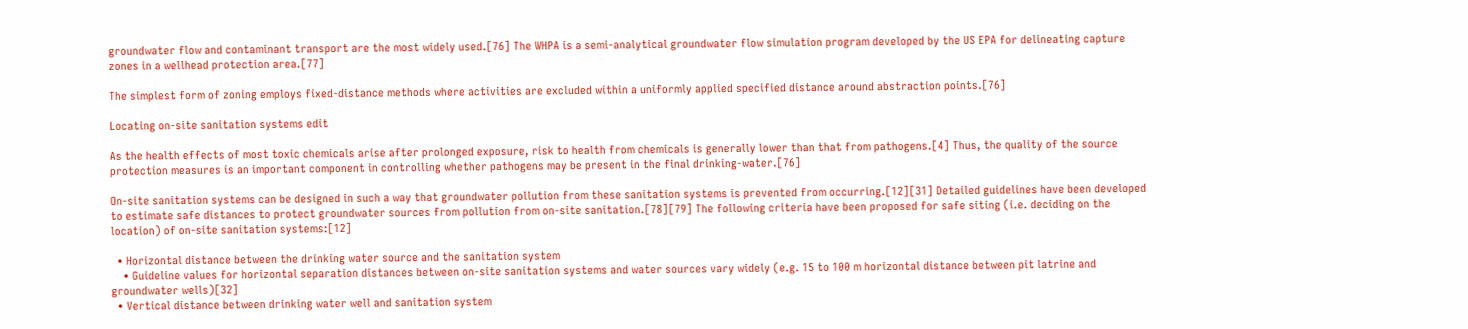groundwater flow and contaminant transport are the most widely used.[76] The WHPA is a semi-analytical groundwater flow simulation program developed by the US EPA for delineating capture zones in a wellhead protection area.[77]

The simplest form of zoning employs fixed-distance methods where activities are excluded within a uniformly applied specified distance around abstraction points.[76]

Locating on-site sanitation systems edit

As the health effects of most toxic chemicals arise after prolonged exposure, risk to health from chemicals is generally lower than that from pathogens.[4] Thus, the quality of the source protection measures is an important component in controlling whether pathogens may be present in the final drinking-water.[76]

On-site sanitation systems can be designed in such a way that groundwater pollution from these sanitation systems is prevented from occurring.[12][31] Detailed guidelines have been developed to estimate safe distances to protect groundwater sources from pollution from on-site sanitation.[78][79] The following criteria have been proposed for safe siting (i.e. deciding on the location) of on-site sanitation systems:[12]

  • Horizontal distance between the drinking water source and the sanitation system
    • Guideline values for horizontal separation distances between on-site sanitation systems and water sources vary widely (e.g. 15 to 100 m horizontal distance between pit latrine and groundwater wells)[32]
  • Vertical distance between drinking water well and sanitation system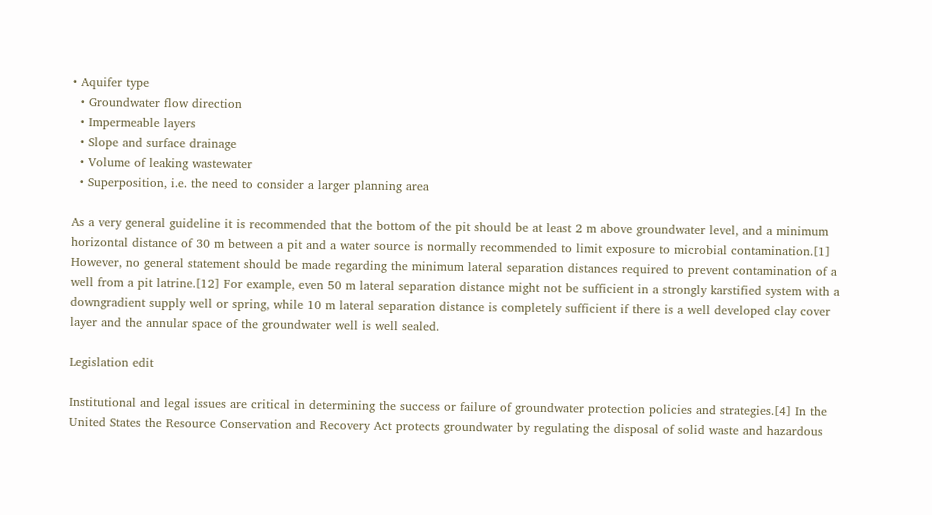• Aquifer type
  • Groundwater flow direction
  • Impermeable layers
  • Slope and surface drainage
  • Volume of leaking wastewater
  • Superposition, i.e. the need to consider a larger planning area

As a very general guideline it is recommended that the bottom of the pit should be at least 2 m above groundwater level, and a minimum horizontal distance of 30 m between a pit and a water source is normally recommended to limit exposure to microbial contamination.[1] However, no general statement should be made regarding the minimum lateral separation distances required to prevent contamination of a well from a pit latrine.[12] For example, even 50 m lateral separation distance might not be sufficient in a strongly karstified system with a downgradient supply well or spring, while 10 m lateral separation distance is completely sufficient if there is a well developed clay cover layer and the annular space of the groundwater well is well sealed.

Legislation edit

Institutional and legal issues are critical in determining the success or failure of groundwater protection policies and strategies.[4] In the United States the Resource Conservation and Recovery Act protects groundwater by regulating the disposal of solid waste and hazardous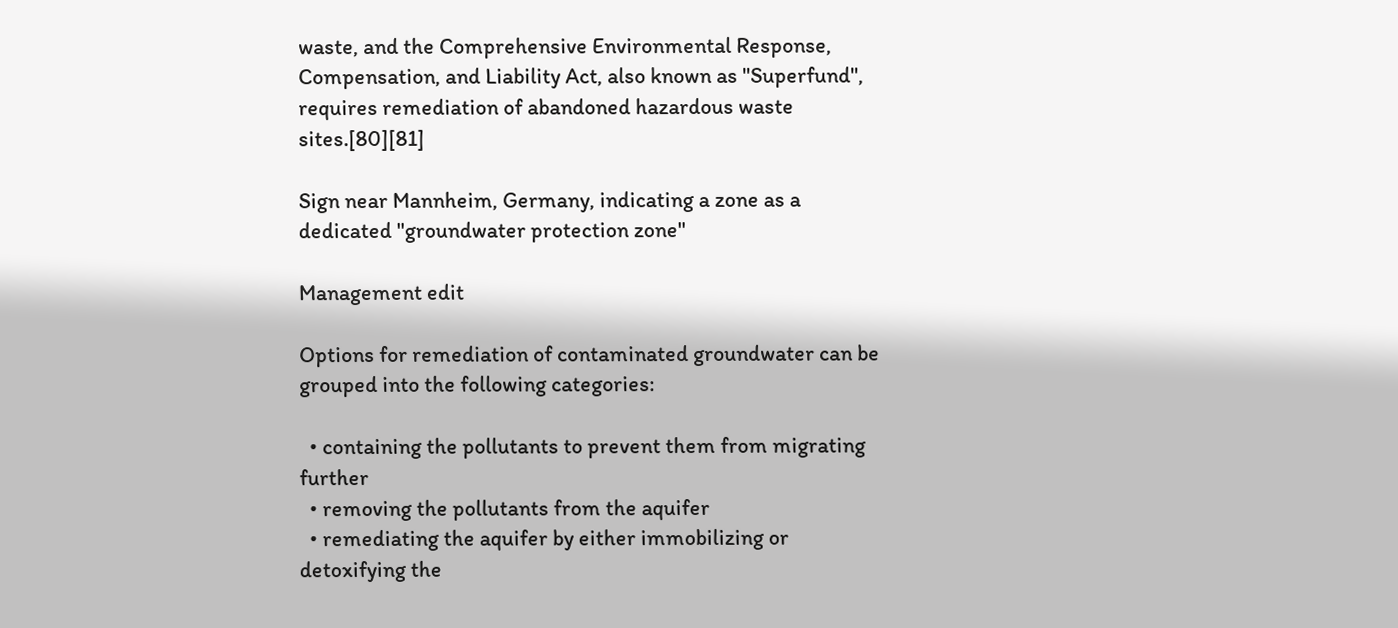waste, and the Comprehensive Environmental Response, Compensation, and Liability Act, also known as "Superfund", requires remediation of abandoned hazardous waste sites.[80][81]

Sign near Mannheim, Germany, indicating a zone as a dedicated "groundwater protection zone"

Management edit

Options for remediation of contaminated groundwater can be grouped into the following categories:

  • containing the pollutants to prevent them from migrating further
  • removing the pollutants from the aquifer
  • remediating the aquifer by either immobilizing or detoxifying the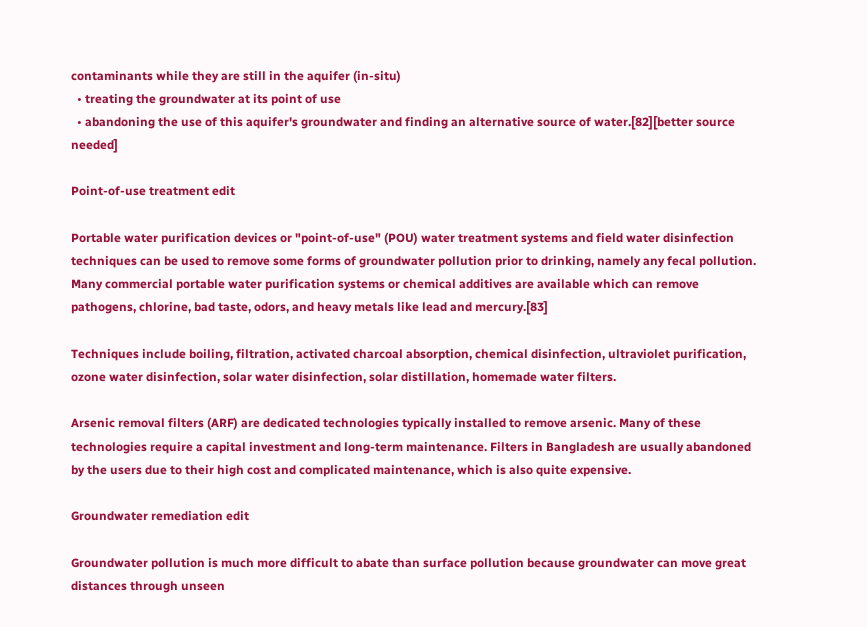contaminants while they are still in the aquifer (in-situ)
  • treating the groundwater at its point of use
  • abandoning the use of this aquifer's groundwater and finding an alternative source of water.[82][better source needed]

Point-of-use treatment edit

Portable water purification devices or "point-of-use" (POU) water treatment systems and field water disinfection techniques can be used to remove some forms of groundwater pollution prior to drinking, namely any fecal pollution. Many commercial portable water purification systems or chemical additives are available which can remove pathogens, chlorine, bad taste, odors, and heavy metals like lead and mercury.[83]

Techniques include boiling, filtration, activated charcoal absorption, chemical disinfection, ultraviolet purification, ozone water disinfection, solar water disinfection, solar distillation, homemade water filters.

Arsenic removal filters (ARF) are dedicated technologies typically installed to remove arsenic. Many of these technologies require a capital investment and long-term maintenance. Filters in Bangladesh are usually abandoned by the users due to their high cost and complicated maintenance, which is also quite expensive.

Groundwater remediation edit

Groundwater pollution is much more difficult to abate than surface pollution because groundwater can move great distances through unseen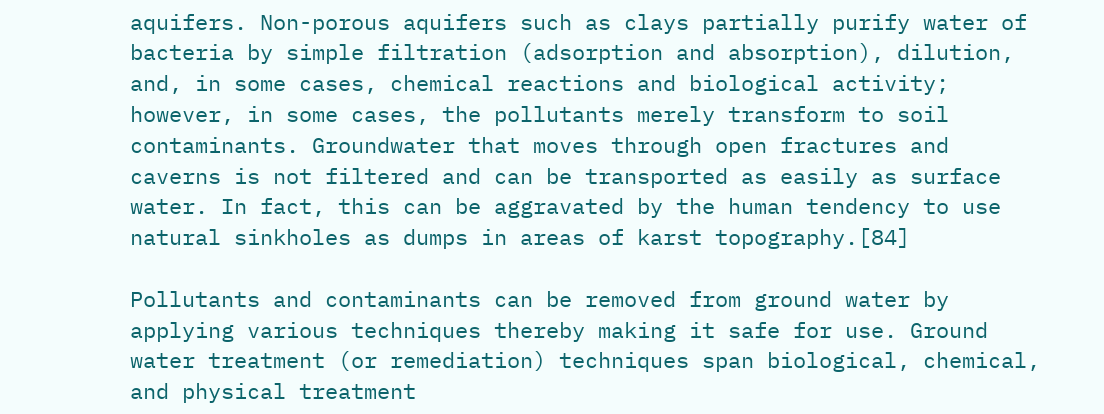aquifers. Non-porous aquifers such as clays partially purify water of bacteria by simple filtration (adsorption and absorption), dilution, and, in some cases, chemical reactions and biological activity; however, in some cases, the pollutants merely transform to soil contaminants. Groundwater that moves through open fractures and caverns is not filtered and can be transported as easily as surface water. In fact, this can be aggravated by the human tendency to use natural sinkholes as dumps in areas of karst topography.[84]

Pollutants and contaminants can be removed from ground water by applying various techniques thereby making it safe for use. Ground water treatment (or remediation) techniques span biological, chemical, and physical treatment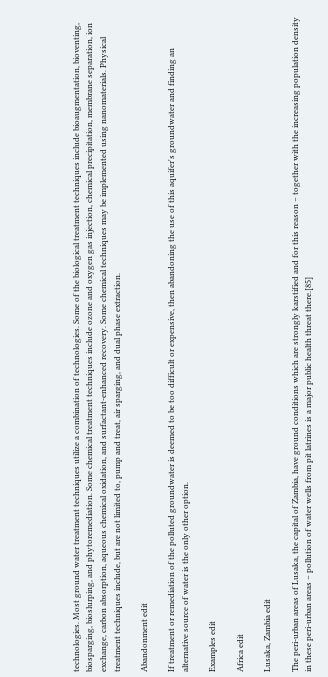technologies. Most ground water treatment techniques utilize a combination of technologies. Some of the biological treatment techniques include bioaugmentation, bioventing, biosparging, bioslurping, and phytoremediation. Some chemical treatment techniques include ozone and oxygen gas injection, chemical precipitation, membrane separation, ion exchange, carbon absorption, aqueous chemical oxidation, and surfactant-enhanced recovery. Some chemical techniques may be implemented using nanomaterials. Physical treatment techniques include, but are not limited to, pump and treat, air sparging, and dual phase extraction.

Abandonment edit

If treatment or remediation of the polluted groundwater is deemed to be too difficult or expensive, then abandoning the use of this aquifer's groundwater and finding an alternative source of water is the only other option.

Examples edit

Africa edit

Lusaka, Zambia edit

The peri-urban areas of Lusaka, the capital of Zambia, have ground conditions which are strongly karstified and for this reason – together with the increasing population density in these peri-urban areas – pollution of water wells from pit latrines is a major public health threat there.[85]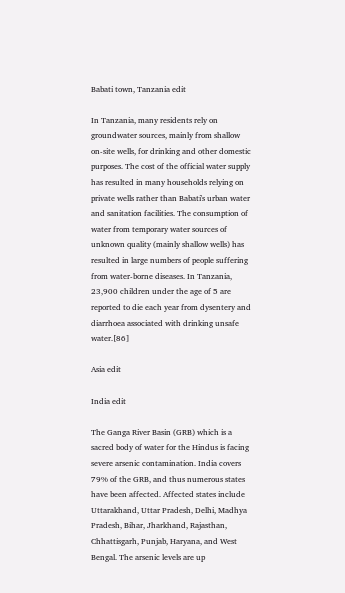Babati town, Tanzania edit

In Tanzania, many residents rely on groundwater sources, mainly from shallow on-site wells, for drinking and other domestic purposes. The cost of the official water supply has resulted in many households relying on private wells rather than Babati's urban water and sanitation facilities. The consumption of water from temporary water sources of unknown quality (mainly shallow wells) has resulted in large numbers of people suffering from water-borne diseases. In Tanzania, 23,900 children under the age of 5 are reported to die each year from dysentery and diarrhoea associated with drinking unsafe water.[86]

Asia edit

India edit

The Ganga River Basin (GRB) which is a sacred body of water for the Hindus is facing severe arsenic contamination. India covers 79% of the GRB, and thus numerous states have been affected. Affected states include Uttarakhand, Uttar Pradesh, Delhi, Madhya Pradesh, Bihar, Jharkhand, Rajasthan, Chhattisgarh, Punjab, Haryana, and West Bengal. The arsenic levels are up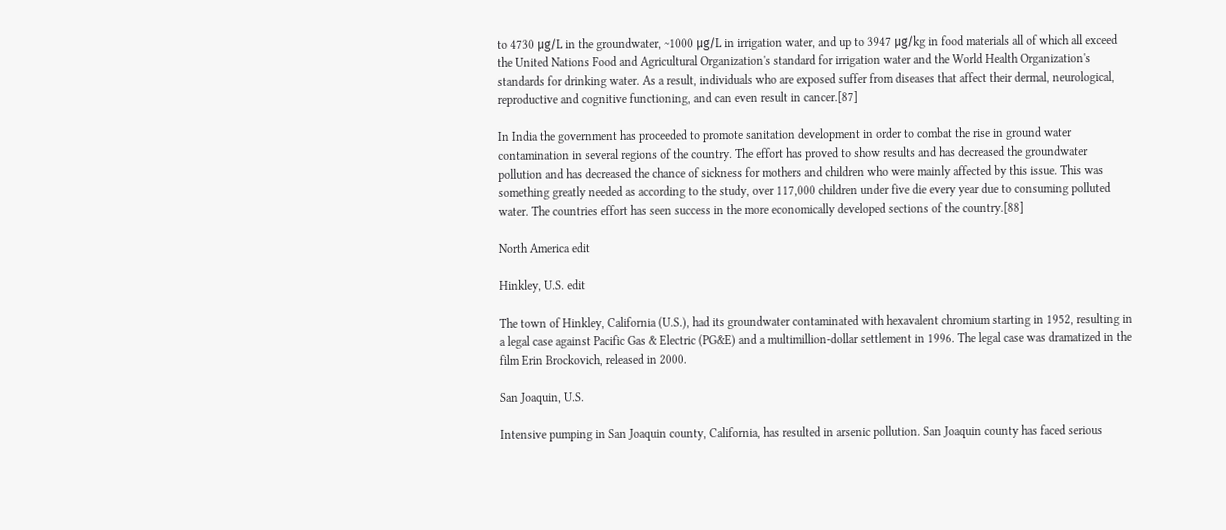to 4730 μg/L in the groundwater, ~1000 μg/L in irrigation water, and up to 3947 μg/kg in food materials all of which all exceed the United Nations Food and Agricultural Organization's standard for irrigation water and the World Health Organization's standards for drinking water. As a result, individuals who are exposed suffer from diseases that affect their dermal, neurological, reproductive and cognitive functioning, and can even result in cancer.[87]

In India the government has proceeded to promote sanitation development in order to combat the rise in ground water contamination in several regions of the country. The effort has proved to show results and has decreased the groundwater pollution and has decreased the chance of sickness for mothers and children who were mainly affected by this issue. This was something greatly needed as according to the study, over 117,000 children under five die every year due to consuming polluted water. The countries effort has seen success in the more economically developed sections of the country.[88]

North America edit

Hinkley, U.S. edit

The town of Hinkley, California (U.S.), had its groundwater contaminated with hexavalent chromium starting in 1952, resulting in a legal case against Pacific Gas & Electric (PG&E) and a multimillion-dollar settlement in 1996. The legal case was dramatized in the film Erin Brockovich, released in 2000.

San Joaquin, U.S.

Intensive pumping in San Joaquin county, California, has resulted in arsenic pollution. San Joaquin county has faced serious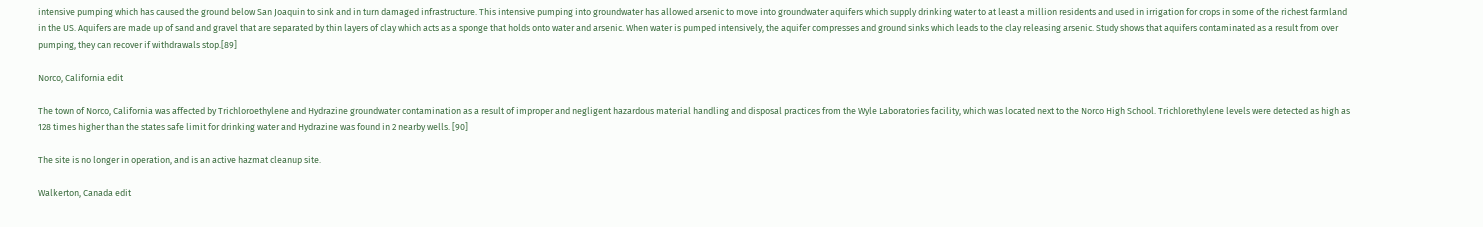intensive pumping which has caused the ground below San Joaquin to sink and in turn damaged infrastructure. This intensive pumping into groundwater has allowed arsenic to move into groundwater aquifers which supply drinking water to at least a million residents and used in irrigation for crops in some of the richest farmland in the US. Aquifers are made up of sand and gravel that are separated by thin layers of clay which acts as a sponge that holds onto water and arsenic. When water is pumped intensively, the aquifer compresses and ground sinks which leads to the clay releasing arsenic. Study shows that aquifers contaminated as a result from over pumping, they can recover if withdrawals stop.[89]

Norco, California edit

The town of Norco, California was affected by Trichloroethylene and Hydrazine groundwater contamination as a result of improper and negligent hazardous material handling and disposal practices from the Wyle Laboratories facility, which was located next to the Norco High School. Trichlorethylene levels were detected as high as 128 times higher than the states safe limit for drinking water and Hydrazine was found in 2 nearby wells. [90]

The site is no longer in operation, and is an active hazmat cleanup site.

Walkerton, Canada edit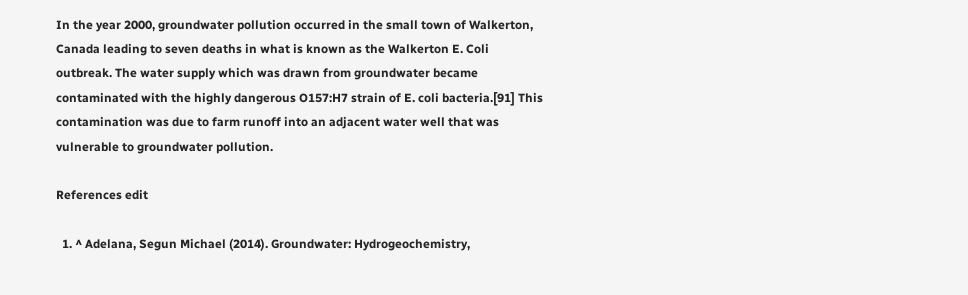In the year 2000, groundwater pollution occurred in the small town of Walkerton, Canada leading to seven deaths in what is known as the Walkerton E. Coli outbreak. The water supply which was drawn from groundwater became contaminated with the highly dangerous O157:H7 strain of E. coli bacteria.[91] This contamination was due to farm runoff into an adjacent water well that was vulnerable to groundwater pollution.

References edit

  1. ^ Adelana, Segun Michael (2014). Groundwater: Hydrogeochemistry,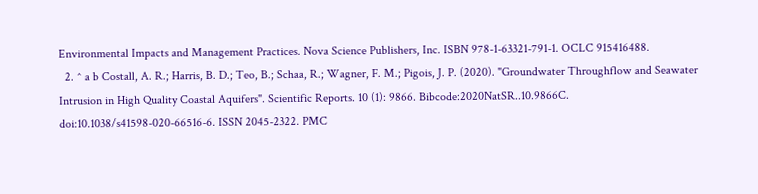Environmental Impacts and Management Practices. Nova Science Publishers, Inc. ISBN 978-1-63321-791-1. OCLC 915416488.
  2. ^ a b Costall, A. R.; Harris, B. D.; Teo, B.; Schaa, R.; Wagner, F. M.; Pigois, J. P. (2020). "Groundwater Throughflow and Seawater Intrusion in High Quality Coastal Aquifers". Scientific Reports. 10 (1): 9866. Bibcode:2020NatSR..10.9866C. doi:10.1038/s41598-020-66516-6. ISSN 2045-2322. PMC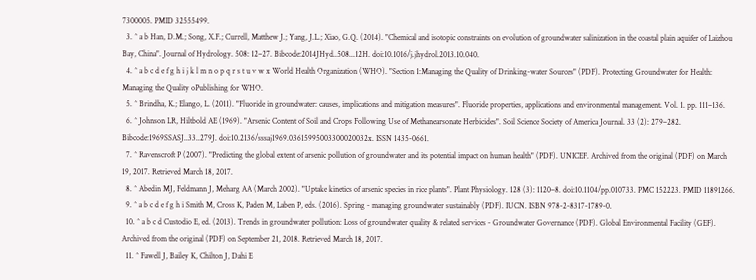7300005. PMID 32555499.
  3. ^ a b Han, D.M.; Song, X.F.; Currell, Matthew J.; Yang, J.L.; Xiao, G.Q. (2014). "Chemical and isotopic constraints on evolution of groundwater salinization in the coastal plain aquifer of Laizhou Bay, China". Journal of Hydrology. 508: 12–27. Bibcode:2014JHyd..508...12H. doi:10.1016/j.jhydrol.2013.10.040.
  4. ^ a b c d e f g h i j k l m n o p q r s t u v w x World Health Organization (WHO). "Section 1:Managing the Quality of Drinking-water Sources" (PDF). Protecting Groundwater for Health: Managing the Quality oPublishing for WHO.
  5. ^ Brindha, K.; Elango, L. (2011). "Fluoride in groundwater: causes, implications and mitigation measures". Fluoride properties, applications and environmental management. Vol. 1. pp. 111–136.
  6. ^ Johnson LR, Hiltbold AE (1969). "Arsenic Content of Soil and Crops Following Use of Methanearsonate Herbicides". Soil Science Society of America Journal. 33 (2): 279–282. Bibcode:1969SSASJ..33..279J. doi:10.2136/sssaj1969.03615995003300020032x. ISSN 1435-0661.
  7. ^ Ravenscroft P (2007). "Predicting the global extent of arsenic pollution of groundwater and its potential impact on human health" (PDF). UNICEF. Archived from the original (PDF) on March 19, 2017. Retrieved March 18, 2017.
  8. ^ Abedin MJ, Feldmann J, Meharg AA (March 2002). "Uptake kinetics of arsenic species in rice plants". Plant Physiology. 128 (3): 1120–8. doi:10.1104/pp.010733. PMC 152223. PMID 11891266.
  9. ^ a b c d e f g h i Smith M, Cross K, Paden M, Laben P, eds. (2016). Spring - managing groundwater sustainably (PDF). IUCN. ISBN 978-2-8317-1789-0.
  10. ^ a b c d Custodio E, ed. (2013). Trends in groundwater pollution: Loss of groundwater quality & related services - Groundwater Governance (PDF). Global Environmental Facility (GEF). Archived from the original (PDF) on September 21, 2018. Retrieved March 18, 2017.
  11. ^ Fawell J, Bailey K, Chilton J, Dahi E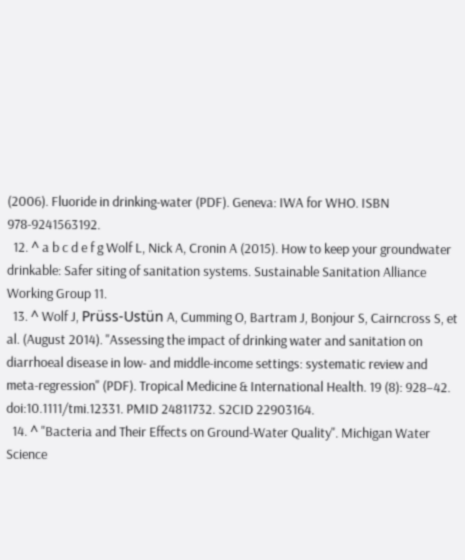(2006). Fluoride in drinking-water (PDF). Geneva: IWA for WHO. ISBN 978-9241563192.
  12. ^ a b c d e f g Wolf L, Nick A, Cronin A (2015). How to keep your groundwater drinkable: Safer siting of sanitation systems. Sustainable Sanitation Alliance Working Group 11.
  13. ^ Wolf J, Prüss-Ustün A, Cumming O, Bartram J, Bonjour S, Cairncross S, et al. (August 2014). "Assessing the impact of drinking water and sanitation on diarrhoeal disease in low- and middle-income settings: systematic review and meta-regression" (PDF). Tropical Medicine & International Health. 19 (8): 928–42. doi:10.1111/tmi.12331. PMID 24811732. S2CID 22903164.
  14. ^ "Bacteria and Their Effects on Ground-Water Quality". Michigan Water Science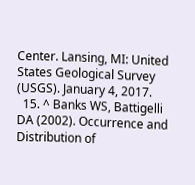Center. Lansing, MI: United States Geological Survey (USGS). January 4, 2017.
  15. ^ Banks WS, Battigelli DA (2002). Occurrence and Distribution of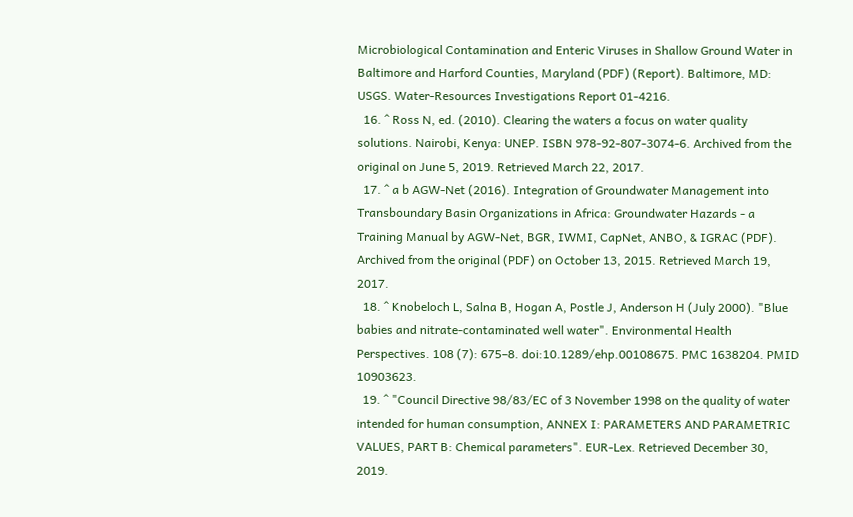Microbiological Contamination and Enteric Viruses in Shallow Ground Water in Baltimore and Harford Counties, Maryland (PDF) (Report). Baltimore, MD: USGS. Water-Resources Investigations Report 01-4216.
  16. ^ Ross N, ed. (2010). Clearing the waters a focus on water quality solutions. Nairobi, Kenya: UNEP. ISBN 978-92-807-3074-6. Archived from the original on June 5, 2019. Retrieved March 22, 2017.
  17. ^ a b AGW-Net (2016). Integration of Groundwater Management into Transboundary Basin Organizations in Africa: Groundwater Hazards - a Training Manual by AGW-Net, BGR, IWMI, CapNet, ANBO, & IGRAC (PDF). Archived from the original (PDF) on October 13, 2015. Retrieved March 19, 2017.
  18. ^ Knobeloch L, Salna B, Hogan A, Postle J, Anderson H (July 2000). "Blue babies and nitrate-contaminated well water". Environmental Health Perspectives. 108 (7): 675–8. doi:10.1289/ehp.00108675. PMC 1638204. PMID 10903623.
  19. ^ "Council Directive 98/83/EC of 3 November 1998 on the quality of water intended for human consumption, ANNEX I: PARAMETERS AND PARAMETRIC VALUES, PART B: Chemical parameters". EUR-Lex. Retrieved December 30, 2019.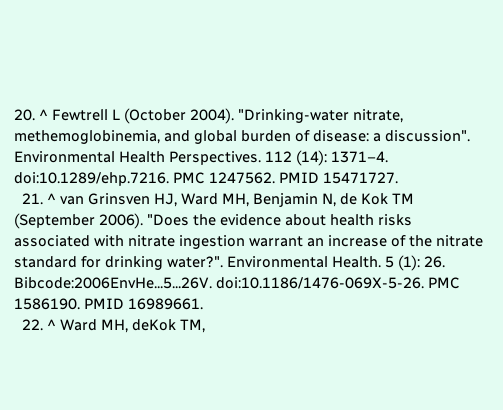20. ^ Fewtrell L (October 2004). "Drinking-water nitrate, methemoglobinemia, and global burden of disease: a discussion". Environmental Health Perspectives. 112 (14): 1371–4. doi:10.1289/ehp.7216. PMC 1247562. PMID 15471727.
  21. ^ van Grinsven HJ, Ward MH, Benjamin N, de Kok TM (September 2006). "Does the evidence about health risks associated with nitrate ingestion warrant an increase of the nitrate standard for drinking water?". Environmental Health. 5 (1): 26. Bibcode:2006EnvHe...5...26V. doi:10.1186/1476-069X-5-26. PMC 1586190. PMID 16989661.
  22. ^ Ward MH, deKok TM,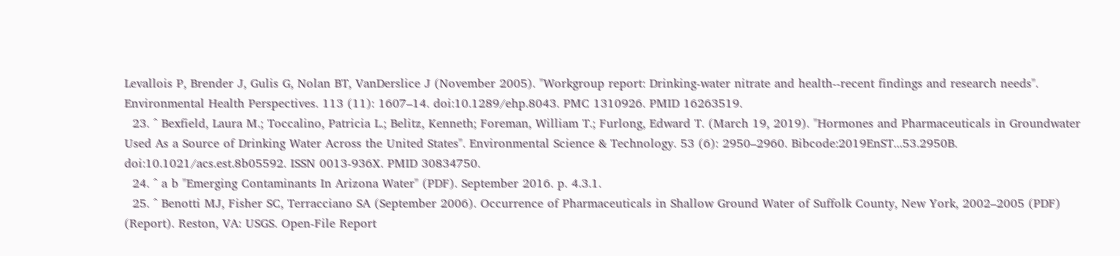Levallois P, Brender J, Gulis G, Nolan BT, VanDerslice J (November 2005). "Workgroup report: Drinking-water nitrate and health--recent findings and research needs". Environmental Health Perspectives. 113 (11): 1607–14. doi:10.1289/ehp.8043. PMC 1310926. PMID 16263519.
  23. ^ Bexfield, Laura M.; Toccalino, Patricia L.; Belitz, Kenneth; Foreman, William T.; Furlong, Edward T. (March 19, 2019). "Hormones and Pharmaceuticals in Groundwater Used As a Source of Drinking Water Across the United States". Environmental Science & Technology. 53 (6): 2950–2960. Bibcode:2019EnST...53.2950B. doi:10.1021/acs.est.8b05592. ISSN 0013-936X. PMID 30834750.
  24. ^ a b "Emerging Contaminants In Arizona Water" (PDF). September 2016. p. 4.3.1.
  25. ^ Benotti MJ, Fisher SC, Terracciano SA (September 2006). Occurrence of Pharmaceuticals in Shallow Ground Water of Suffolk County, New York, 2002–2005 (PDF) (Report). Reston, VA: USGS. Open-File Report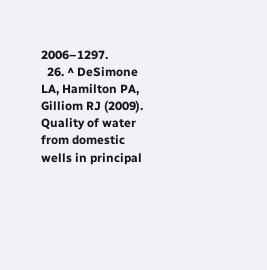2006–1297.
  26. ^ DeSimone LA, Hamilton PA, Gilliom RJ (2009). Quality of water from domestic wells in principal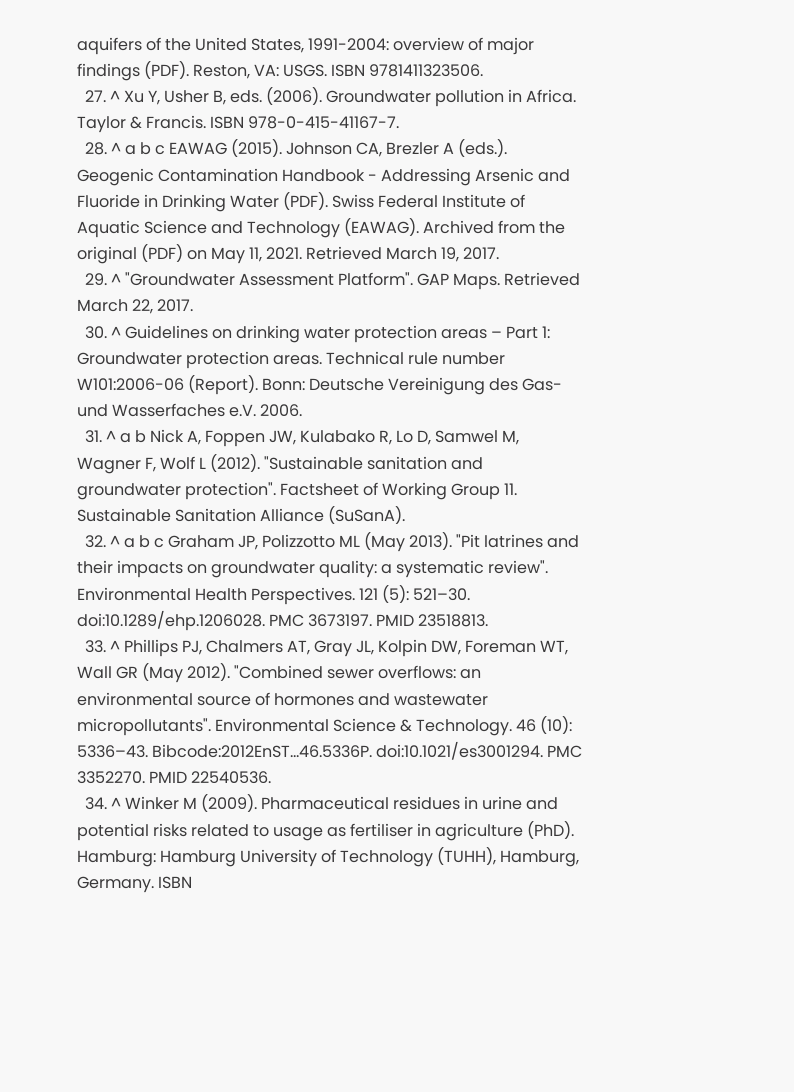aquifers of the United States, 1991-2004: overview of major findings (PDF). Reston, VA: USGS. ISBN 9781411323506.
  27. ^ Xu Y, Usher B, eds. (2006). Groundwater pollution in Africa. Taylor & Francis. ISBN 978-0-415-41167-7.
  28. ^ a b c EAWAG (2015). Johnson CA, Brezler A (eds.). Geogenic Contamination Handbook - Addressing Arsenic and Fluoride in Drinking Water (PDF). Swiss Federal Institute of Aquatic Science and Technology (EAWAG). Archived from the original (PDF) on May 11, 2021. Retrieved March 19, 2017.
  29. ^ "Groundwater Assessment Platform". GAP Maps. Retrieved March 22, 2017.
  30. ^ Guidelines on drinking water protection areas – Part 1: Groundwater protection areas. Technical rule number W101:2006-06 (Report). Bonn: Deutsche Vereinigung des Gas- und Wasserfaches e.V. 2006.
  31. ^ a b Nick A, Foppen JW, Kulabako R, Lo D, Samwel M, Wagner F, Wolf L (2012). "Sustainable sanitation and groundwater protection". Factsheet of Working Group 11. Sustainable Sanitation Alliance (SuSanA).
  32. ^ a b c Graham JP, Polizzotto ML (May 2013). "Pit latrines and their impacts on groundwater quality: a systematic review". Environmental Health Perspectives. 121 (5): 521–30. doi:10.1289/ehp.1206028. PMC 3673197. PMID 23518813.
  33. ^ Phillips PJ, Chalmers AT, Gray JL, Kolpin DW, Foreman WT, Wall GR (May 2012). "Combined sewer overflows: an environmental source of hormones and wastewater micropollutants". Environmental Science & Technology. 46 (10): 5336–43. Bibcode:2012EnST...46.5336P. doi:10.1021/es3001294. PMC 3352270. PMID 22540536.
  34. ^ Winker M (2009). Pharmaceutical residues in urine and potential risks related to usage as fertiliser in agriculture (PhD). Hamburg: Hamburg University of Technology (TUHH), Hamburg, Germany. ISBN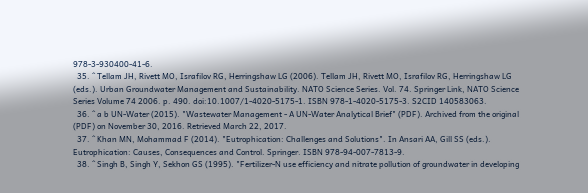978-3-930400-41-6.
  35. ^ Tellam JH, Rivett MO, Israfilov RG, Herringshaw LG (2006). Tellam JH, Rivett MO, Israfilov RG, Herringshaw LG (eds.). Urban Groundwater Management and Sustainability. NATO Science Series. Vol. 74. Springer Link, NATO Science Series Volume 74 2006. p. 490. doi:10.1007/1-4020-5175-1. ISBN 978-1-4020-5175-3. S2CID 140583063.
  36. ^ a b UN-Water (2015). "Wastewater Management - A UN-Water Analytical Brief" (PDF). Archived from the original (PDF) on November 30, 2016. Retrieved March 22, 2017.
  37. ^ Khan MN, Mohammad F (2014). "Eutrophication: Challenges and Solutions". In Ansari AA, Gill SS (eds.). Eutrophication: Causes, Consequences and Control. Springer. ISBN 978-94-007-7813-9.
  38. ^ Singh B, Singh Y, Sekhon GS (1995). "Fertilizer-N use efficiency and nitrate pollution of groundwater in developing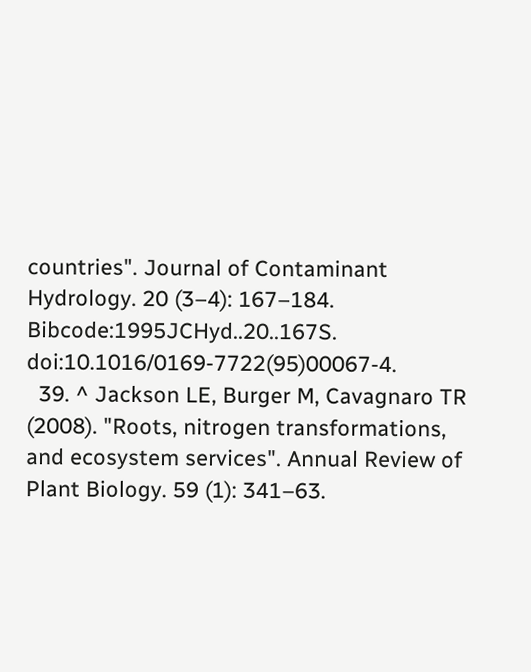countries". Journal of Contaminant Hydrology. 20 (3–4): 167–184. Bibcode:1995JCHyd..20..167S. doi:10.1016/0169-7722(95)00067-4.
  39. ^ Jackson LE, Burger M, Cavagnaro TR (2008). "Roots, nitrogen transformations, and ecosystem services". Annual Review of Plant Biology. 59 (1): 341–63.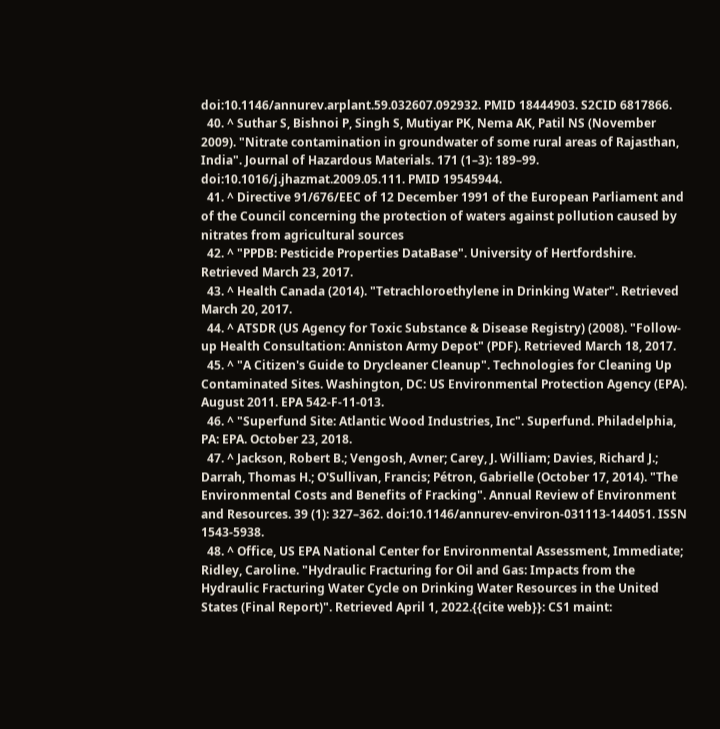doi:10.1146/annurev.arplant.59.032607.092932. PMID 18444903. S2CID 6817866.
  40. ^ Suthar S, Bishnoi P, Singh S, Mutiyar PK, Nema AK, Patil NS (November 2009). "Nitrate contamination in groundwater of some rural areas of Rajasthan, India". Journal of Hazardous Materials. 171 (1–3): 189–99. doi:10.1016/j.jhazmat.2009.05.111. PMID 19545944.
  41. ^ Directive 91/676/EEC of 12 December 1991 of the European Parliament and of the Council concerning the protection of waters against pollution caused by nitrates from agricultural sources
  42. ^ "PPDB: Pesticide Properties DataBase". University of Hertfordshire. Retrieved March 23, 2017.
  43. ^ Health Canada (2014). "Tetrachloroethylene in Drinking Water". Retrieved March 20, 2017.
  44. ^ ATSDR (US Agency for Toxic Substance & Disease Registry) (2008). "Follow-up Health Consultation: Anniston Army Depot" (PDF). Retrieved March 18, 2017.
  45. ^ "A Citizen's Guide to Drycleaner Cleanup". Technologies for Cleaning Up Contaminated Sites. Washington, DC: US Environmental Protection Agency (EPA). August 2011. EPA 542-F-11-013.
  46. ^ "Superfund Site: Atlantic Wood Industries, Inc". Superfund. Philadelphia, PA: EPA. October 23, 2018.
  47. ^ Jackson, Robert B.; Vengosh, Avner; Carey, J. William; Davies, Richard J.; Darrah, Thomas H.; O'Sullivan, Francis; Pétron, Gabrielle (October 17, 2014). "The Environmental Costs and Benefits of Fracking". Annual Review of Environment and Resources. 39 (1): 327–362. doi:10.1146/annurev-environ-031113-144051. ISSN 1543-5938.
  48. ^ Office, US EPA National Center for Environmental Assessment, Immediate; Ridley, Caroline. "Hydraulic Fracturing for Oil and Gas: Impacts from the Hydraulic Fracturing Water Cycle on Drinking Water Resources in the United States (Final Report)". Retrieved April 1, 2022.{{cite web}}: CS1 maint: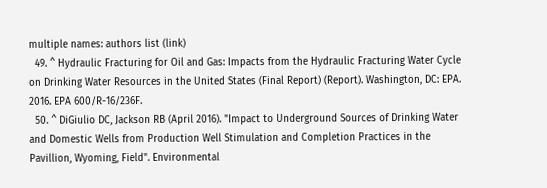multiple names: authors list (link)
  49. ^ Hydraulic Fracturing for Oil and Gas: Impacts from the Hydraulic Fracturing Water Cycle on Drinking Water Resources in the United States (Final Report) (Report). Washington, DC: EPA. 2016. EPA 600/R-16/236F.
  50. ^ DiGiulio DC, Jackson RB (April 2016). "Impact to Underground Sources of Drinking Water and Domestic Wells from Production Well Stimulation and Completion Practices in the Pavillion, Wyoming, Field". Environmental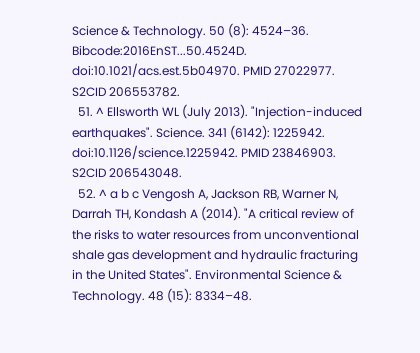Science & Technology. 50 (8): 4524–36. Bibcode:2016EnST...50.4524D. doi:10.1021/acs.est.5b04970. PMID 27022977. S2CID 206553782.
  51. ^ Ellsworth WL (July 2013). "Injection-induced earthquakes". Science. 341 (6142): 1225942. doi:10.1126/science.1225942. PMID 23846903. S2CID 206543048.
  52. ^ a b c Vengosh A, Jackson RB, Warner N, Darrah TH, Kondash A (2014). "A critical review of the risks to water resources from unconventional shale gas development and hydraulic fracturing in the United States". Environmental Science & Technology. 48 (15): 8334–48.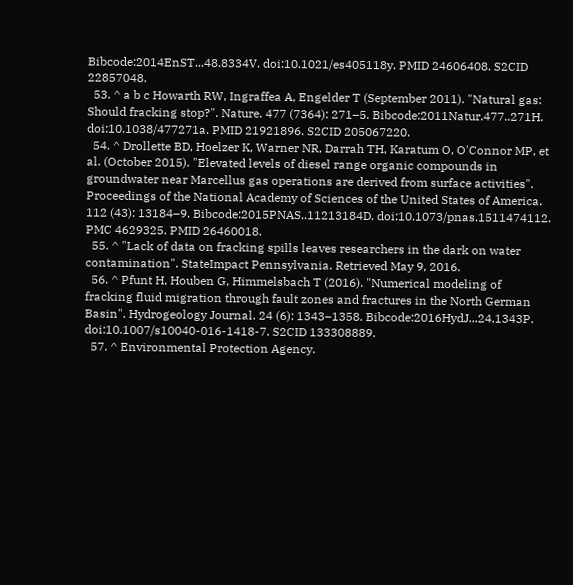Bibcode:2014EnST...48.8334V. doi:10.1021/es405118y. PMID 24606408. S2CID 22857048.
  53. ^ a b c Howarth RW, Ingraffea A, Engelder T (September 2011). "Natural gas: Should fracking stop?". Nature. 477 (7364): 271–5. Bibcode:2011Natur.477..271H. doi:10.1038/477271a. PMID 21921896. S2CID 205067220.
  54. ^ Drollette BD, Hoelzer K, Warner NR, Darrah TH, Karatum O, O'Connor MP, et al. (October 2015). "Elevated levels of diesel range organic compounds in groundwater near Marcellus gas operations are derived from surface activities". Proceedings of the National Academy of Sciences of the United States of America. 112 (43): 13184–9. Bibcode:2015PNAS..11213184D. doi:10.1073/pnas.1511474112. PMC 4629325. PMID 26460018.
  55. ^ "Lack of data on fracking spills leaves researchers in the dark on water contamination". StateImpact Pennsylvania. Retrieved May 9, 2016.
  56. ^ Pfunt H, Houben G, Himmelsbach T (2016). "Numerical modeling of fracking fluid migration through fault zones and fractures in the North German Basin". Hydrogeology Journal. 24 (6): 1343–1358. Bibcode:2016HydJ...24.1343P. doi:10.1007/s10040-016-1418-7. S2CID 133308889.
  57. ^ Environmental Protection Agency.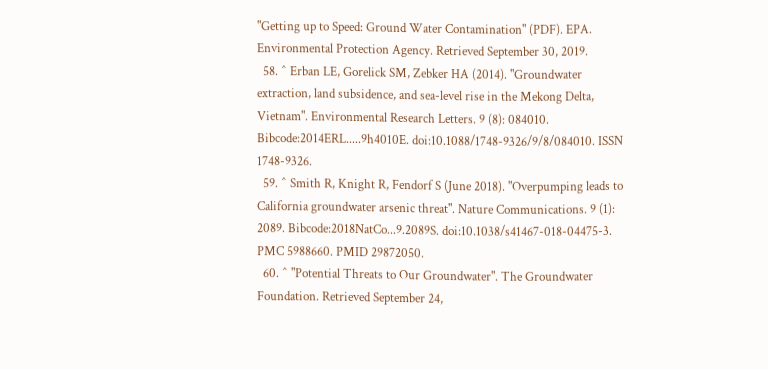"Getting up to Speed: Ground Water Contamination" (PDF). EPA. Environmental Protection Agency. Retrieved September 30, 2019.
  58. ^ Erban LE, Gorelick SM, Zebker HA (2014). "Groundwater extraction, land subsidence, and sea-level rise in the Mekong Delta, Vietnam". Environmental Research Letters. 9 (8): 084010. Bibcode:2014ERL.....9h4010E. doi:10.1088/1748-9326/9/8/084010. ISSN 1748-9326.
  59. ^ Smith R, Knight R, Fendorf S (June 2018). "Overpumping leads to California groundwater arsenic threat". Nature Communications. 9 (1): 2089. Bibcode:2018NatCo...9.2089S. doi:10.1038/s41467-018-04475-3. PMC 5988660. PMID 29872050.
  60. ^ "Potential Threats to Our Groundwater". The Groundwater Foundation. Retrieved September 24,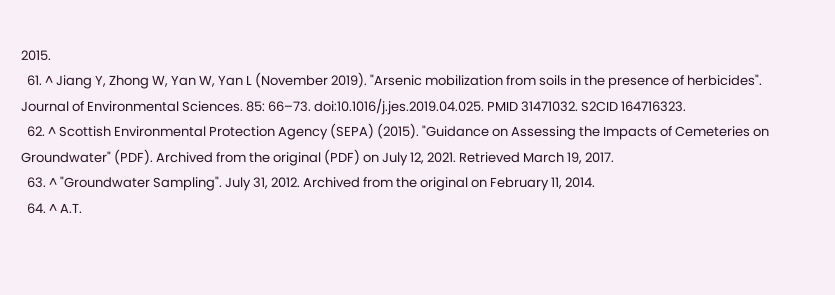2015.
  61. ^ Jiang Y, Zhong W, Yan W, Yan L (November 2019). "Arsenic mobilization from soils in the presence of herbicides". Journal of Environmental Sciences. 85: 66–73. doi:10.1016/j.jes.2019.04.025. PMID 31471032. S2CID 164716323.
  62. ^ Scottish Environmental Protection Agency (SEPA) (2015). "Guidance on Assessing the Impacts of Cemeteries on Groundwater" (PDF). Archived from the original (PDF) on July 12, 2021. Retrieved March 19, 2017.
  63. ^ "Groundwater Sampling". July 31, 2012. Archived from the original on February 11, 2014.
  64. ^ A.T.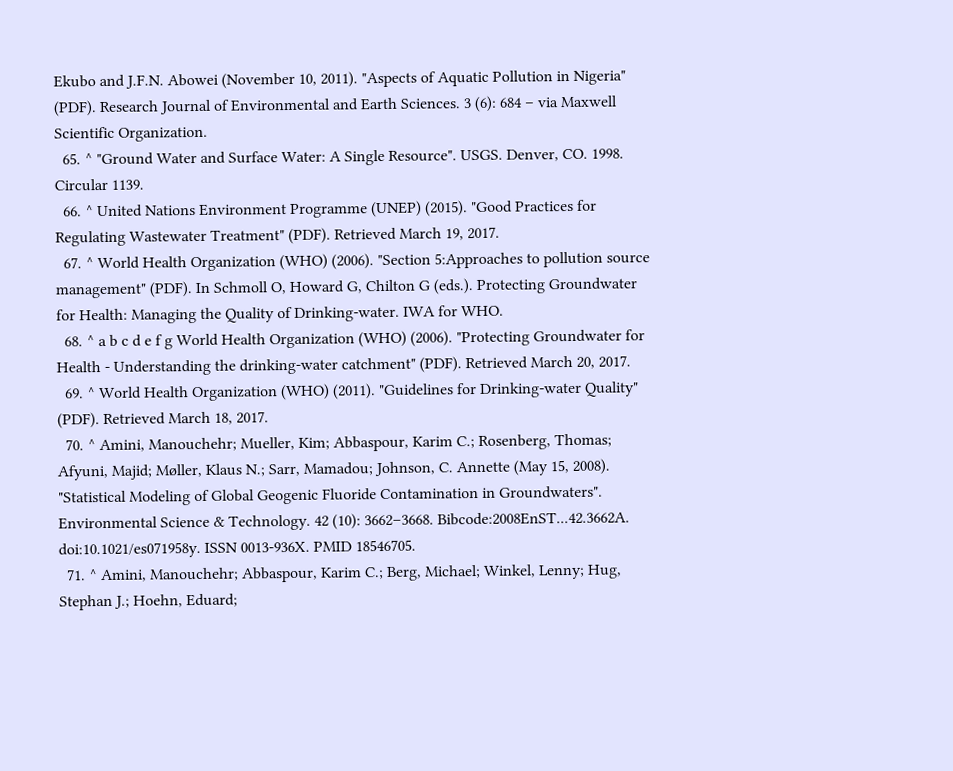Ekubo and J.F.N. Abowei (November 10, 2011). "Aspects of Aquatic Pollution in Nigeria" (PDF). Research Journal of Environmental and Earth Sciences. 3 (6): 684 – via Maxwell Scientific Organization.
  65. ^ "Ground Water and Surface Water: A Single Resource". USGS. Denver, CO. 1998. Circular 1139.
  66. ^ United Nations Environment Programme (UNEP) (2015). "Good Practices for Regulating Wastewater Treatment" (PDF). Retrieved March 19, 2017.
  67. ^ World Health Organization (WHO) (2006). "Section 5:Approaches to pollution source management" (PDF). In Schmoll O, Howard G, Chilton G (eds.). Protecting Groundwater for Health: Managing the Quality of Drinking-water. IWA for WHO.
  68. ^ a b c d e f g World Health Organization (WHO) (2006). "Protecting Groundwater for Health - Understanding the drinking-water catchment" (PDF). Retrieved March 20, 2017.
  69. ^ World Health Organization (WHO) (2011). "Guidelines for Drinking-water Quality" (PDF). Retrieved March 18, 2017.
  70. ^ Amini, Manouchehr; Mueller, Kim; Abbaspour, Karim C.; Rosenberg, Thomas; Afyuni, Majid; Møller, Klaus N.; Sarr, Mamadou; Johnson, C. Annette (May 15, 2008). "Statistical Modeling of Global Geogenic Fluoride Contamination in Groundwaters". Environmental Science & Technology. 42 (10): 3662–3668. Bibcode:2008EnST...42.3662A. doi:10.1021/es071958y. ISSN 0013-936X. PMID 18546705.
  71. ^ Amini, Manouchehr; Abbaspour, Karim C.; Berg, Michael; Winkel, Lenny; Hug, Stephan J.; Hoehn, Eduard;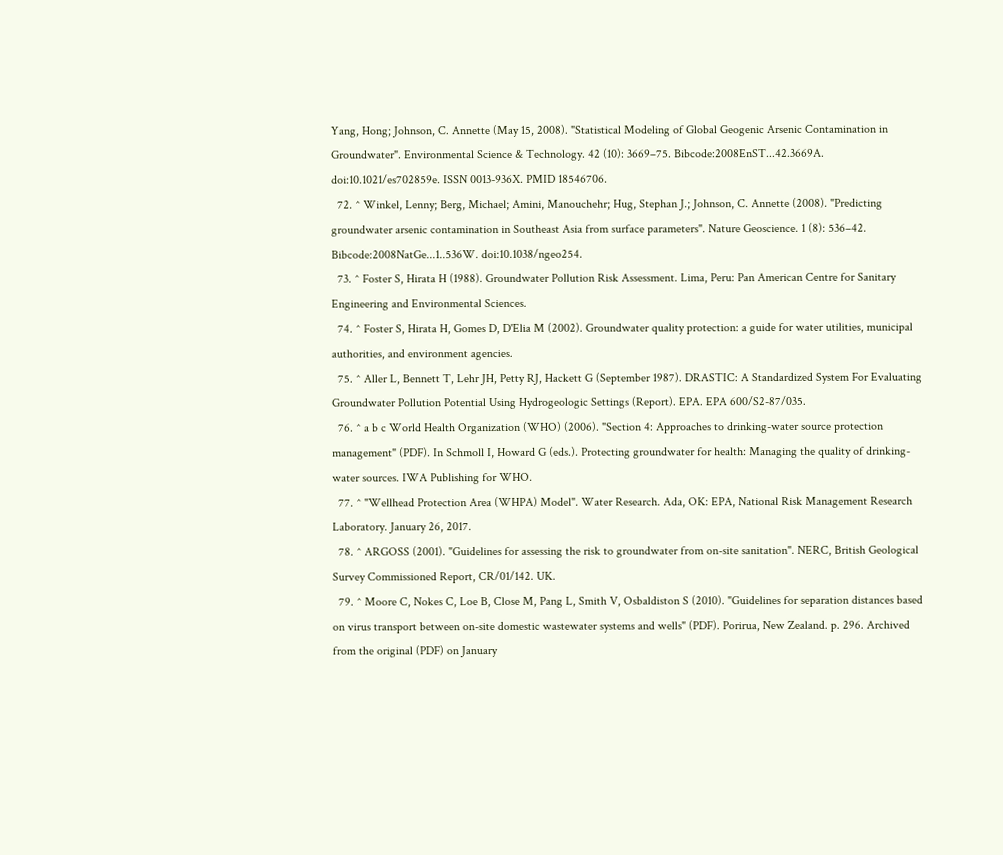Yang, Hong; Johnson, C. Annette (May 15, 2008). "Statistical Modeling of Global Geogenic Arsenic Contamination in Groundwater". Environmental Science & Technology. 42 (10): 3669–75. Bibcode:2008EnST...42.3669A. doi:10.1021/es702859e. ISSN 0013-936X. PMID 18546706.
  72. ^ Winkel, Lenny; Berg, Michael; Amini, Manouchehr; Hug, Stephan J.; Johnson, C. Annette (2008). "Predicting groundwater arsenic contamination in Southeast Asia from surface parameters". Nature Geoscience. 1 (8): 536–42. Bibcode:2008NatGe...1..536W. doi:10.1038/ngeo254.
  73. ^ Foster S, Hirata H (1988). Groundwater Pollution Risk Assessment. Lima, Peru: Pan American Centre for Sanitary Engineering and Environmental Sciences.
  74. ^ Foster S, Hirata H, Gomes D, D'Elia M (2002). Groundwater quality protection: a guide for water utilities, municipal authorities, and environment agencies.
  75. ^ Aller L, Bennett T, Lehr JH, Petty RJ, Hackett G (September 1987). DRASTIC: A Standardized System For Evaluating Groundwater Pollution Potential Using Hydrogeologic Settings (Report). EPA. EPA 600/S2-87/035.
  76. ^ a b c World Health Organization (WHO) (2006). "Section 4: Approaches to drinking-water source protection management" (PDF). In Schmoll I, Howard G (eds.). Protecting groundwater for health: Managing the quality of drinking-water sources. IWA Publishing for WHO.
  77. ^ "Wellhead Protection Area (WHPA) Model". Water Research. Ada, OK: EPA, National Risk Management Research Laboratory. January 26, 2017.
  78. ^ ARGOSS (2001). "Guidelines for assessing the risk to groundwater from on-site sanitation". NERC, British Geological Survey Commissioned Report, CR/01/142. UK.
  79. ^ Moore C, Nokes C, Loe B, Close M, Pang L, Smith V, Osbaldiston S (2010). "Guidelines for separation distances based on virus transport between on-site domestic wastewater systems and wells" (PDF). Porirua, New Zealand. p. 296. Archived from the original (PDF) on January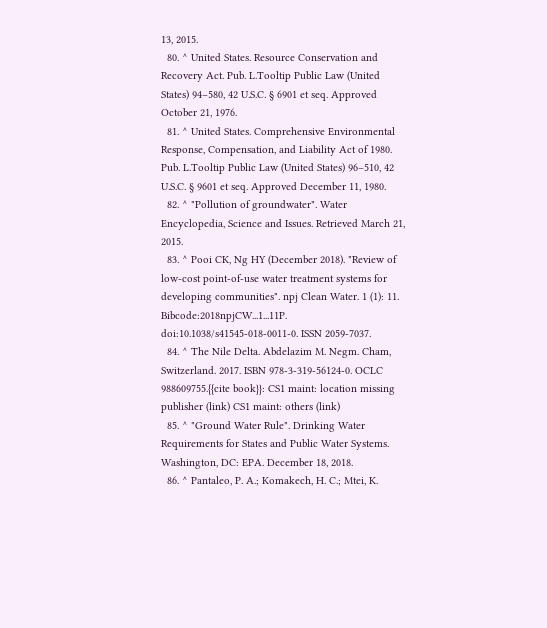13, 2015.
  80. ^ United States. Resource Conservation and Recovery Act. Pub. L.Tooltip Public Law (United States) 94–580, 42 U.S.C. § 6901 et seq. Approved October 21, 1976.
  81. ^ United States. Comprehensive Environmental Response, Compensation, and Liability Act of 1980. Pub. L.Tooltip Public Law (United States) 96–510, 42 U.S.C. § 9601 et seq. Approved December 11, 1980.
  82. ^ "Pollution of groundwater". Water Encyclopedia, Science and Issues. Retrieved March 21, 2015.
  83. ^ Pooi CK, Ng HY (December 2018). "Review of low-cost point-of-use water treatment systems for developing communities". npj Clean Water. 1 (1): 11. Bibcode:2018npjCW...1...11P. doi:10.1038/s41545-018-0011-0. ISSN 2059-7037.
  84. ^ The Nile Delta. Abdelazim M. Negm. Cham, Switzerland. 2017. ISBN 978-3-319-56124-0. OCLC 988609755.{{cite book}}: CS1 maint: location missing publisher (link) CS1 maint: others (link)
  85. ^ "Ground Water Rule". Drinking Water Requirements for States and Public Water Systems. Washington, DC: EPA. December 18, 2018.
  86. ^ Pantaleo, P. A.; Komakech, H. C.; Mtei, K.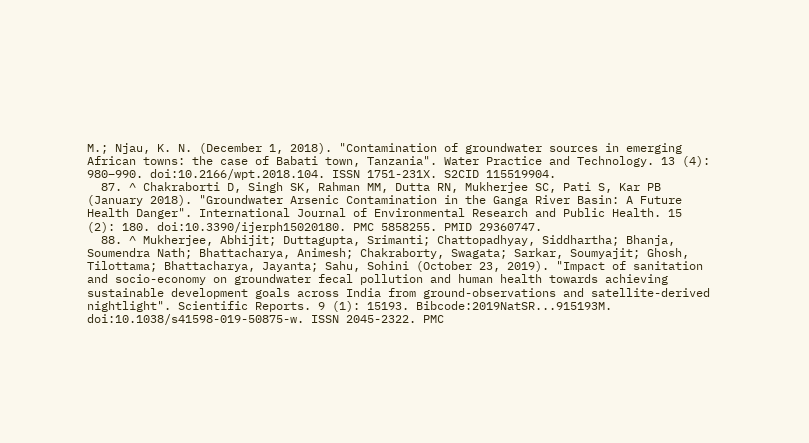M.; Njau, K. N. (December 1, 2018). "Contamination of groundwater sources in emerging African towns: the case of Babati town, Tanzania". Water Practice and Technology. 13 (4): 980–990. doi:10.2166/wpt.2018.104. ISSN 1751-231X. S2CID 115519904.
  87. ^ Chakraborti D, Singh SK, Rahman MM, Dutta RN, Mukherjee SC, Pati S, Kar PB (January 2018). "Groundwater Arsenic Contamination in the Ganga River Basin: A Future Health Danger". International Journal of Environmental Research and Public Health. 15 (2): 180. doi:10.3390/ijerph15020180. PMC 5858255. PMID 29360747.
  88. ^ Mukherjee, Abhijit; Duttagupta, Srimanti; Chattopadhyay, Siddhartha; Bhanja, Soumendra Nath; Bhattacharya, Animesh; Chakraborty, Swagata; Sarkar, Soumyajit; Ghosh, Tilottama; Bhattacharya, Jayanta; Sahu, Sohini (October 23, 2019). "Impact of sanitation and socio-economy on groundwater fecal pollution and human health towards achieving sustainable development goals across India from ground-observations and satellite-derived nightlight". Scientific Reports. 9 (1): 15193. Bibcode:2019NatSR...915193M. doi:10.1038/s41598-019-50875-w. ISSN 2045-2322. PMC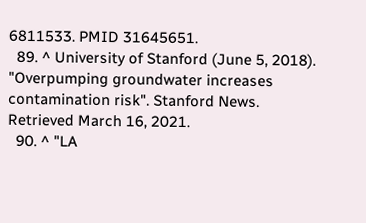6811533. PMID 31645651.
  89. ^ University of Stanford (June 5, 2018). "Overpumping groundwater increases contamination risk". Stanford News. Retrieved March 16, 2021.
  90. ^ "LA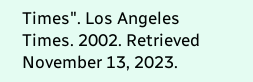Times". Los Angeles Times. 2002. Retrieved November 13, 2023.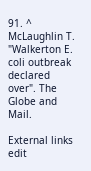91. ^ McLaughlin T. "Walkerton E. coli outbreak declared over". The Globe and Mail.

External links edit